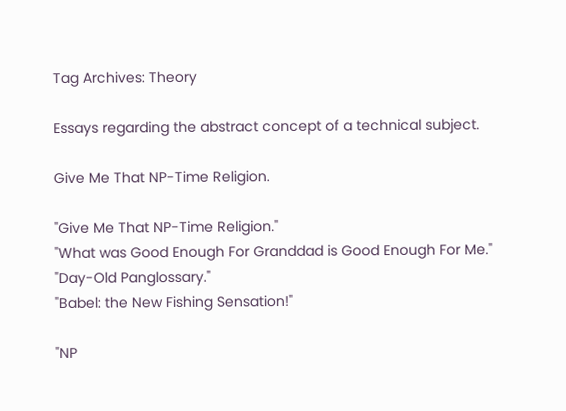Tag Archives: Theory

Essays regarding the abstract concept of a technical subject.

Give Me That NP-Time Religion.

"Give Me That NP-Time Religion."
"What was Good Enough For Granddad is Good Enough For Me."
"Day-Old Panglossary."
"Babel: the New Fishing Sensation!"

"NP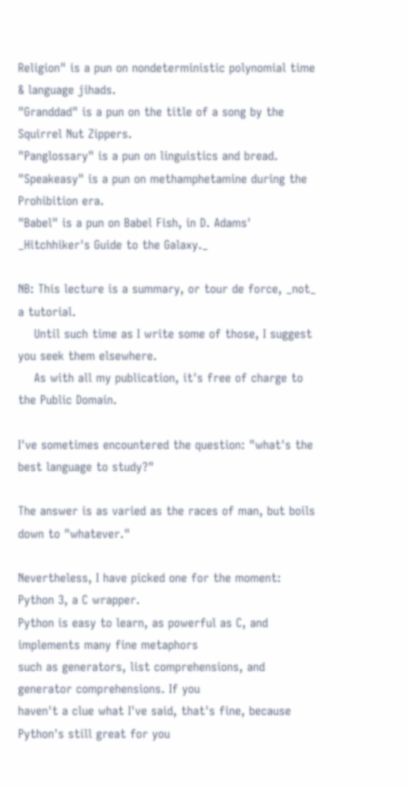Religion" is a pun on nondeterministic polynomial time & language jihads.
"Granddad" is a pun on the title of a song by the Squirrel Nut Zippers.
"Panglossary" is a pun on linguistics and bread.
"Speakeasy" is a pun on methamphetamine during the Prohibition era.
"Babel" is a pun on Babel Fish, in D. Adams' _Hitchhiker's Guide to the Galaxy._

NB: This lecture is a summary, or tour de force, _not_ a tutorial.
    Until such time as I write some of those, I suggest you seek them elsewhere.
    As with all my publication, it's free of charge to the Public Domain.

I've sometimes encountered the question: "what's the best language to study?"

The answer is as varied as the races of man, but boils down to "whatever."

Nevertheless, I have picked one for the moment: Python 3, a C wrapper.
Python is easy to learn, as powerful as C, and implements many fine metaphors
such as generators, list comprehensions, and generator comprehensions. If you
haven't a clue what I've said, that's fine, because Python's still great for you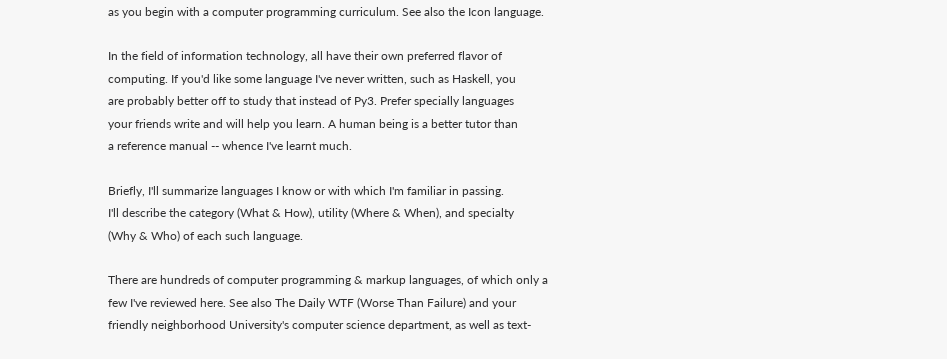as you begin with a computer programming curriculum. See also the Icon language.

In the field of information technology, all have their own preferred flavor of
computing. If you'd like some language I've never written, such as Haskell, you
are probably better off to study that instead of Py3. Prefer specially languages
your friends write and will help you learn. A human being is a better tutor than
a reference manual -- whence I've learnt much.

Briefly, I'll summarize languages I know or with which I'm familiar in passing.
I'll describe the category (What & How), utility (Where & When), and specialty
(Why & Who) of each such language.

There are hundreds of computer programming & markup languages, of which only a
few I've reviewed here. See also The Daily WTF (Worse Than Failure) and your
friendly neighborhood University's computer science department, as well as text-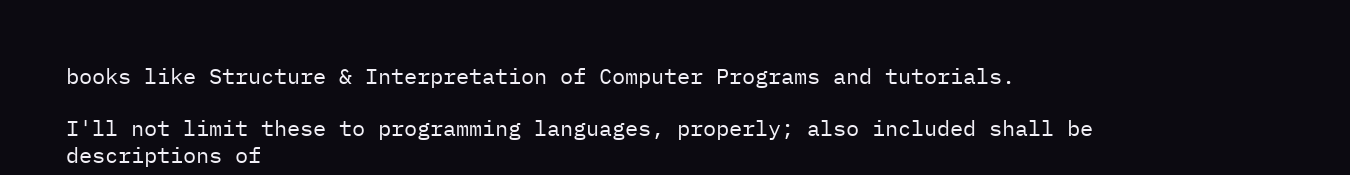books like Structure & Interpretation of Computer Programs and tutorials.

I'll not limit these to programming languages, properly; also included shall be
descriptions of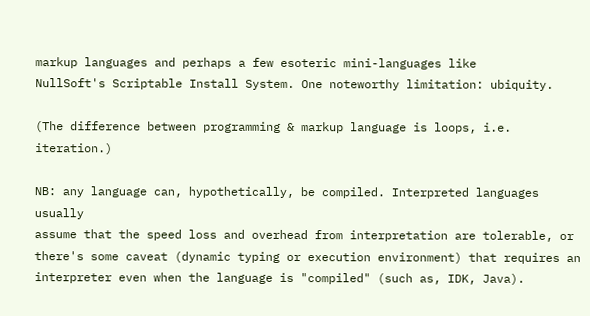markup languages and perhaps a few esoteric mini-languages like
NullSoft's Scriptable Install System. One noteworthy limitation: ubiquity.

(The difference between programming & markup language is loops, i.e. iteration.)

NB: any language can, hypothetically, be compiled. Interpreted languages usually
assume that the speed loss and overhead from interpretation are tolerable, or
there's some caveat (dynamic typing or execution environment) that requires an
interpreter even when the language is "compiled" (such as, IDK, Java).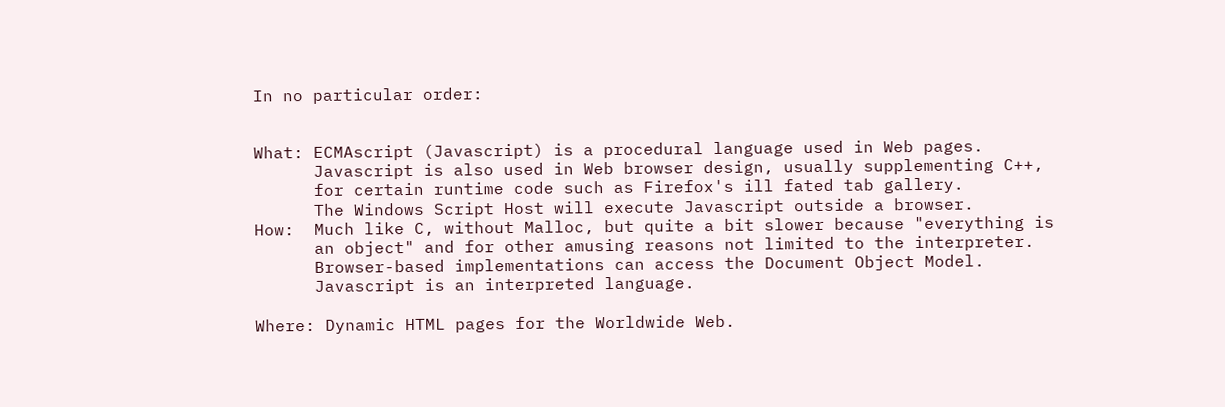In no particular order:


What: ECMAscript (Javascript) is a procedural language used in Web pages.
      Javascript is also used in Web browser design, usually supplementing C++,
      for certain runtime code such as Firefox's ill fated tab gallery.
      The Windows Script Host will execute Javascript outside a browser.
How:  Much like C, without Malloc, but quite a bit slower because "everything is
      an object" and for other amusing reasons not limited to the interpreter.
      Browser-based implementations can access the Document Object Model.
      Javascript is an interpreted language.

Where: Dynamic HTML pages for the Worldwide Web.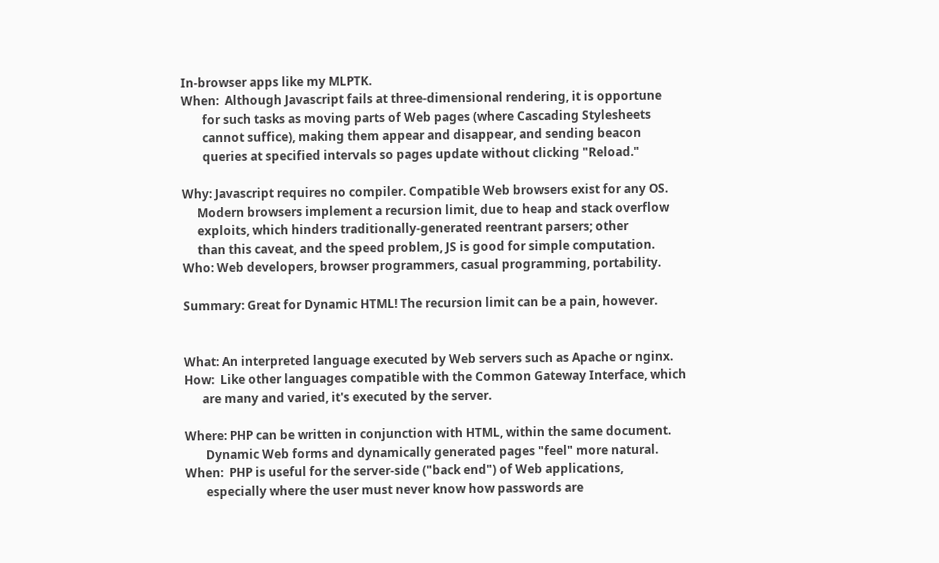In-browser apps like my MLPTK.
When:  Although Javascript fails at three-dimensional rendering, it is opportune
       for such tasks as moving parts of Web pages (where Cascading Stylesheets
       cannot suffice), making them appear and disappear, and sending beacon
       queries at specified intervals so pages update without clicking "Reload."

Why: Javascript requires no compiler. Compatible Web browsers exist for any OS.
     Modern browsers implement a recursion limit, due to heap and stack overflow
     exploits, which hinders traditionally-generated reentrant parsers; other
     than this caveat, and the speed problem, JS is good for simple computation.
Who: Web developers, browser programmers, casual programming, portability.

Summary: Great for Dynamic HTML! The recursion limit can be a pain, however.


What: An interpreted language executed by Web servers such as Apache or nginx.
How:  Like other languages compatible with the Common Gateway Interface, which
      are many and varied, it's executed by the server.

Where: PHP can be written in conjunction with HTML, within the same document.
       Dynamic Web forms and dynamically generated pages "feel" more natural.
When:  PHP is useful for the server-side ("back end") of Web applications,
       especially where the user must never know how passwords are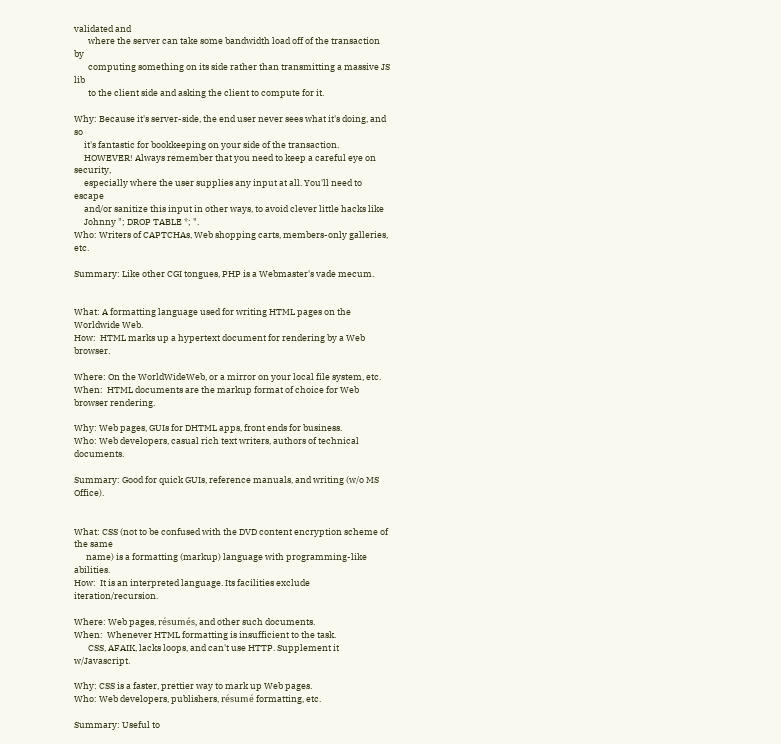validated and
       where the server can take some bandwidth load off of the transaction by
       computing something on its side rather than transmitting a massive JS lib
       to the client side and asking the client to compute for it.

Why: Because it's server-side, the end user never sees what it's doing, and so
     it's fantastic for bookkeeping on your side of the transaction.
     HOWEVER! Always remember that you need to keep a careful eye on security,
     especially where the user supplies any input at all. You'll need to escape
     and/or sanitize this input in other ways, to avoid clever little hacks like
     Johnny "; DROP TABLE *; ".
Who: Writers of CAPTCHAs, Web shopping carts, members-only galleries, etc.

Summary: Like other CGI tongues, PHP is a Webmaster's vade mecum.


What: A formatting language used for writing HTML pages on the Worldwide Web.
How:  HTML marks up a hypertext document for rendering by a Web browser.

Where: On the WorldWideWeb, or a mirror on your local file system, etc.
When:  HTML documents are the markup format of choice for Web browser rendering.

Why: Web pages, GUIs for DHTML apps, front ends for business.
Who: Web developers, casual rich text writers, authors of technical documents.

Summary: Good for quick GUIs, reference manuals, and writing (w/o MS Office).


What: CSS (not to be confused with the DVD content encryption scheme of the same
      name) is a formatting (markup) language with programming-like abilities.
How:  It is an interpreted language. Its facilities exclude iteration/recursion.

Where: Web pages, résumés, and other such documents.
When:  Whenever HTML formatting is insufficient to the task.
       CSS, AFAIK, lacks loops, and can't use HTTP. Supplement it w/Javascript.

Why: CSS is a faster, prettier way to mark up Web pages.
Who: Web developers, publishers, résumé formatting, etc.

Summary: Useful to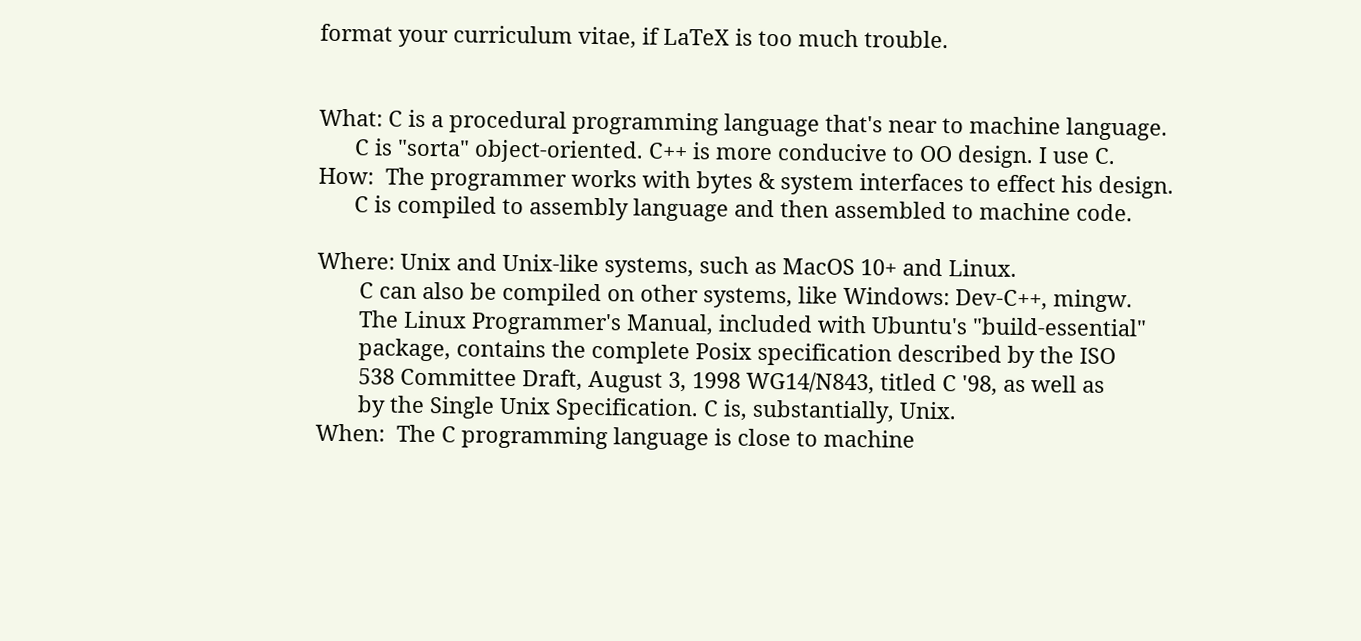format your curriculum vitae, if LaTeX is too much trouble.


What: C is a procedural programming language that's near to machine language.
      C is "sorta" object-oriented. C++ is more conducive to OO design. I use C.
How:  The programmer works with bytes & system interfaces to effect his design.
      C is compiled to assembly language and then assembled to machine code.

Where: Unix and Unix-like systems, such as MacOS 10+ and Linux.
       C can also be compiled on other systems, like Windows: Dev-C++, mingw.
       The Linux Programmer's Manual, included with Ubuntu's "build-essential"
       package, contains the complete Posix specification described by the ISO
       538 Committee Draft, August 3, 1998 WG14/N843, titled C '98, as well as
       by the Single Unix Specification. C is, substantially, Unix.
When:  The C programming language is close to machine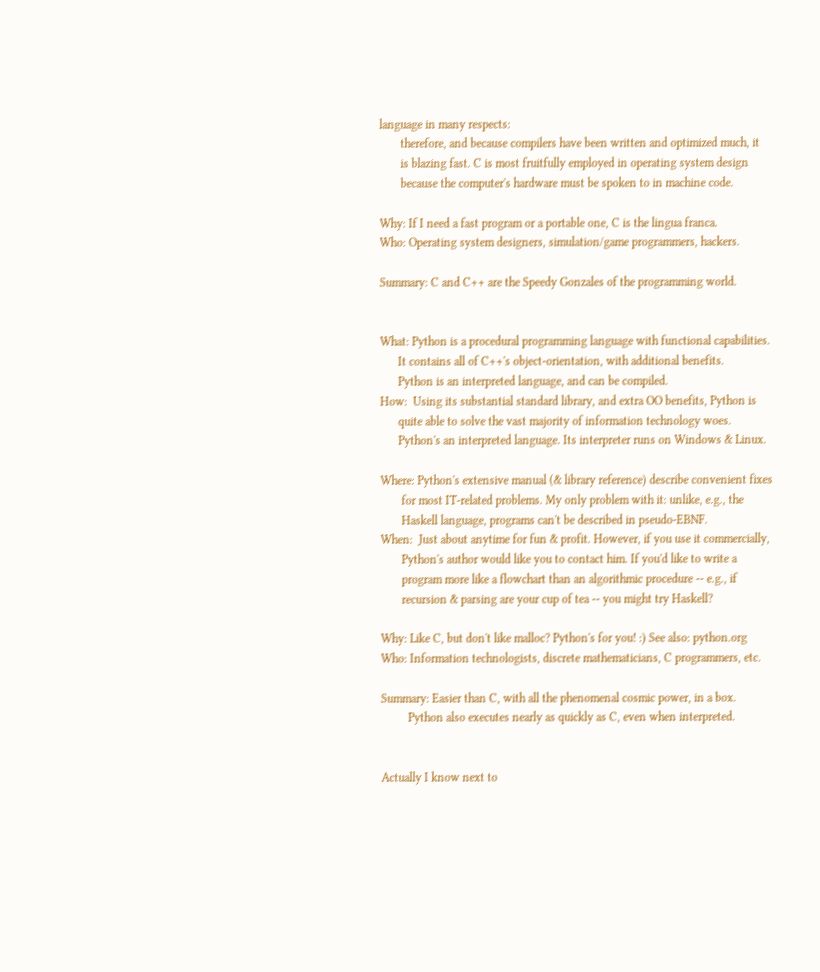language in many respects:
       therefore, and because compilers have been written and optimized much, it
       is blazing fast. C is most fruitfully employed in operating system design
       because the computer's hardware must be spoken to in machine code.

Why: If I need a fast program or a portable one, C is the lingua franca.
Who: Operating system designers, simulation/game programmers, hackers.

Summary: C and C++ are the Speedy Gonzales of the programming world.


What: Python is a procedural programming language with functional capabilities.
      It contains all of C++'s object-orientation, with additional benefits.
      Python is an interpreted language, and can be compiled.
How:  Using its substantial standard library, and extra OO benefits, Python is
      quite able to solve the vast majority of information technology woes.
      Python's an interpreted language. Its interpreter runs on Windows & Linux.

Where: Python's extensive manual (& library reference) describe convenient fixes
       for most IT-related problems. My only problem with it: unlike, e.g., the
       Haskell language, programs can't be described in pseudo-EBNF.
When:  Just about anytime for fun & profit. However, if you use it commercially,
       Python's author would like you to contact him. If you'd like to write a
       program more like a flowchart than an algorithmic procedure -- e.g., if
       recursion & parsing are your cup of tea -- you might try Haskell?

Why: Like C, but don't like malloc? Python's for you! :) See also: python.org
Who: Information technologists, discrete mathematicians, C programmers, etc.

Summary: Easier than C, with all the phenomenal cosmic power, in a box.
         Python also executes nearly as quickly as C, even when interpreted.


Actually I know next to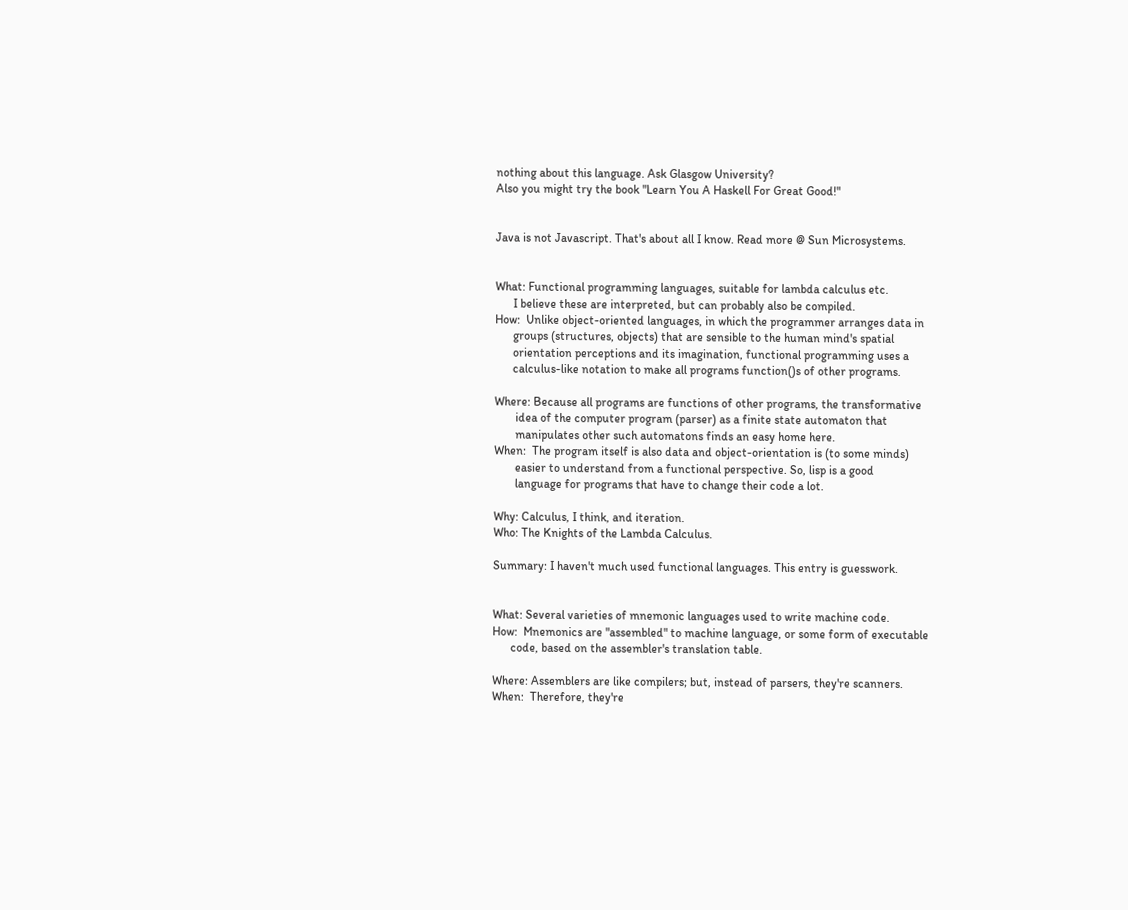nothing about this language. Ask Glasgow University?
Also you might try the book "Learn You A Haskell For Great Good!"


Java is not Javascript. That's about all I know. Read more @ Sun Microsystems.


What: Functional programming languages, suitable for lambda calculus etc.
      I believe these are interpreted, but can probably also be compiled.
How:  Unlike object-oriented languages, in which the programmer arranges data in
      groups (structures, objects) that are sensible to the human mind's spatial
      orientation perceptions and its imagination, functional programming uses a
      calculus-like notation to make all programs function()s of other programs.

Where: Because all programs are functions of other programs, the transformative
       idea of the computer program (parser) as a finite state automaton that
       manipulates other such automatons finds an easy home here.
When:  The program itself is also data and object-orientation is (to some minds)
       easier to understand from a functional perspective. So, lisp is a good
       language for programs that have to change their code a lot.

Why: Calculus, I think, and iteration.
Who: The Knights of the Lambda Calculus.

Summary: I haven't much used functional languages. This entry is guesswork.


What: Several varieties of mnemonic languages used to write machine code.
How:  Mnemonics are "assembled" to machine language, or some form of executable
      code, based on the assembler's translation table.

Where: Assemblers are like compilers; but, instead of parsers, they're scanners.
When:  Therefore, they're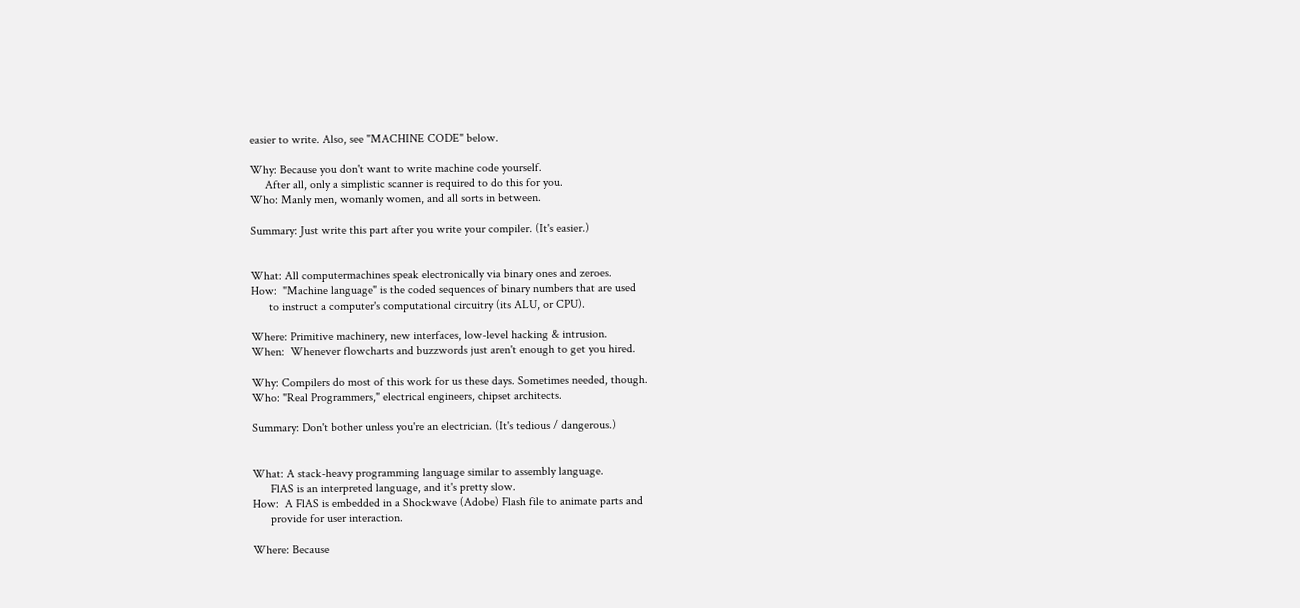easier to write. Also, see "MACHINE CODE" below.

Why: Because you don't want to write machine code yourself.
     After all, only a simplistic scanner is required to do this for you.
Who: Manly men, womanly women, and all sorts in between.

Summary: Just write this part after you write your compiler. (It's easier.)


What: All computermachines speak electronically via binary ones and zeroes.
How:  "Machine language" is the coded sequences of binary numbers that are used
      to instruct a computer's computational circuitry (its ALU, or CPU).

Where: Primitive machinery, new interfaces, low-level hacking & intrusion.
When:  Whenever flowcharts and buzzwords just aren't enough to get you hired.

Why: Compilers do most of this work for us these days. Sometimes needed, though.
Who: "Real Programmers," electrical engineers, chipset architects.

Summary: Don't bother unless you're an electrician. (It's tedious / dangerous.)


What: A stack-heavy programming language similar to assembly language.
      FlAS is an interpreted language, and it's pretty slow.
How:  A FlAS is embedded in a Shockwave (Adobe) Flash file to animate parts and
      provide for user interaction.

Where: Because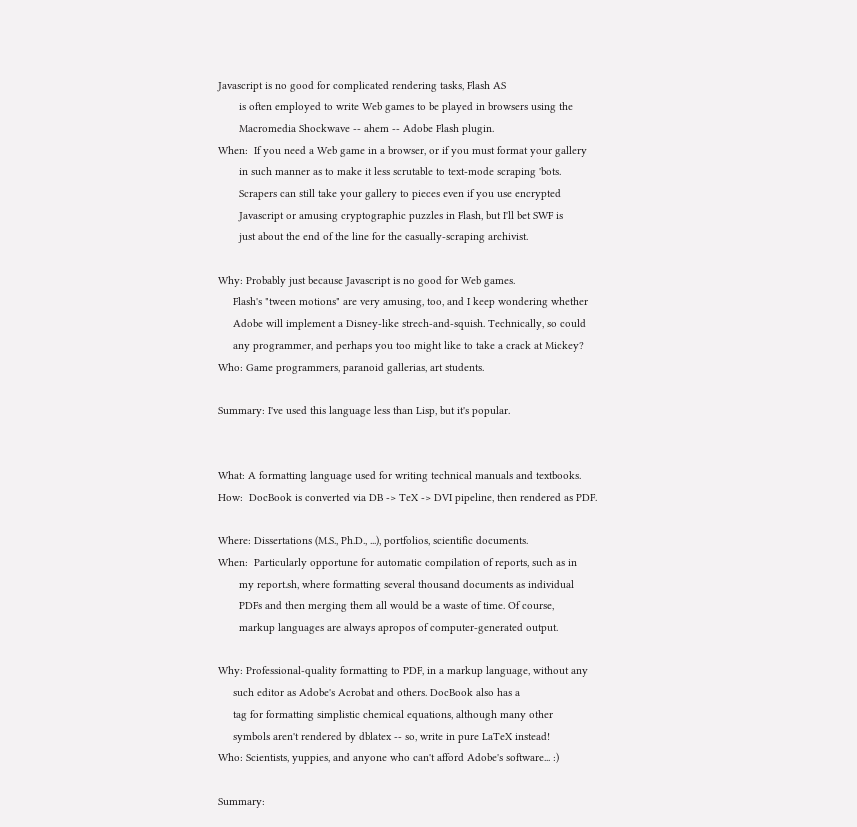Javascript is no good for complicated rendering tasks, Flash AS
       is often employed to write Web games to be played in browsers using the
       Macromedia Shockwave -- ahem -- Adobe Flash plugin.
When:  If you need a Web game in a browser, or if you must format your gallery
       in such manner as to make it less scrutable to text-mode scraping 'bots.
       Scrapers can still take your gallery to pieces even if you use encrypted
       Javascript or amusing cryptographic puzzles in Flash, but I'll bet SWF is
       just about the end of the line for the casually-scraping archivist.

Why: Probably just because Javascript is no good for Web games.
     Flash's "tween motions" are very amusing, too, and I keep wondering whether
     Adobe will implement a Disney-like strech-and-squish. Technically, so could
     any programmer, and perhaps you too might like to take a crack at Mickey?
Who: Game programmers, paranoid gallerias, art students.

Summary: I've used this language less than Lisp, but it's popular.


What: A formatting language used for writing technical manuals and textbooks.
How:  DocBook is converted via DB -> TeX -> DVI pipeline, then rendered as PDF.

Where: Dissertations (M.S., Ph.D., ...), portfolios, scientific documents.
When:  Particularly opportune for automatic compilation of reports, such as in
       my report.sh, where formatting several thousand documents as individual
       PDFs and then merging them all would be a waste of time. Of course,
       markup languages are always apropos of computer-generated output.

Why: Professional-quality formatting to PDF, in a markup language, without any
     such editor as Adobe's Acrobat and others. DocBook also has a
     tag for formatting simplistic chemical equations, although many other
     symbols aren't rendered by dblatex -- so, write in pure LaTeX instead!
Who: Scientists, yuppies, and anyone who can't afford Adobe's software... :)

Summary: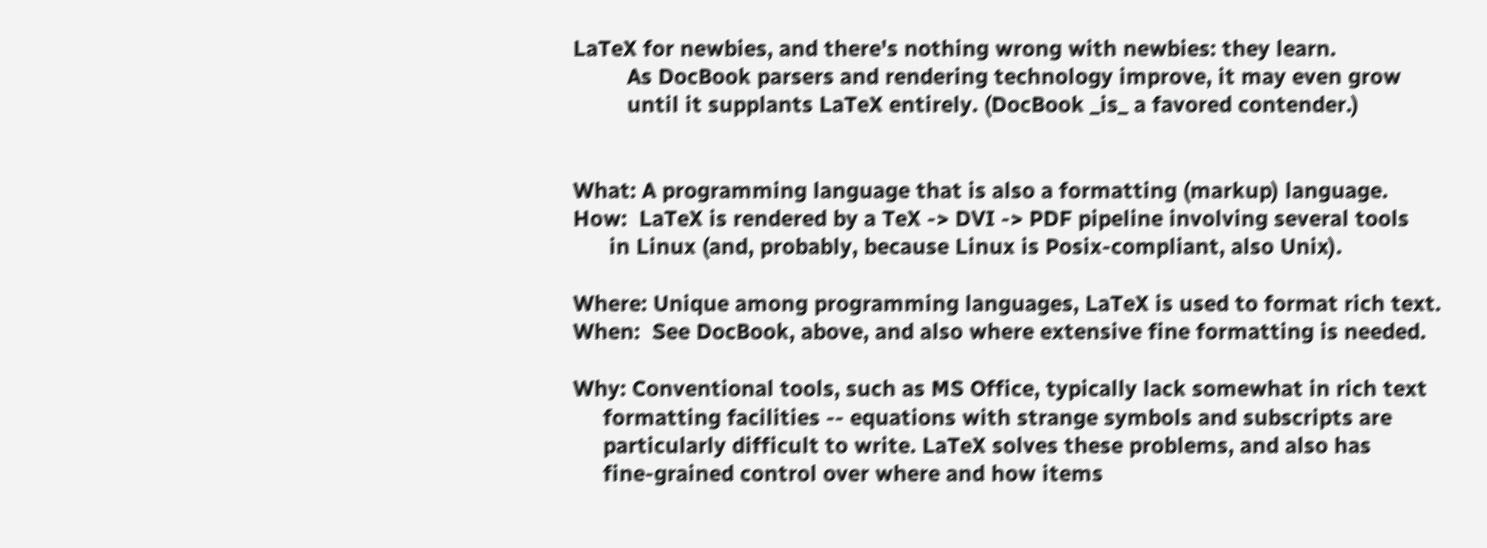LaTeX for newbies, and there's nothing wrong with newbies: they learn.
         As DocBook parsers and rendering technology improve, it may even grow
         until it supplants LaTeX entirely. (DocBook _is_ a favored contender.)


What: A programming language that is also a formatting (markup) language.
How:  LaTeX is rendered by a TeX -> DVI -> PDF pipeline involving several tools
      in Linux (and, probably, because Linux is Posix-compliant, also Unix).

Where: Unique among programming languages, LaTeX is used to format rich text.
When:  See DocBook, above, and also where extensive fine formatting is needed.

Why: Conventional tools, such as MS Office, typically lack somewhat in rich text
     formatting facilities -- equations with strange symbols and subscripts are
     particularly difficult to write. LaTeX solves these problems, and also has
     fine-grained control over where and how items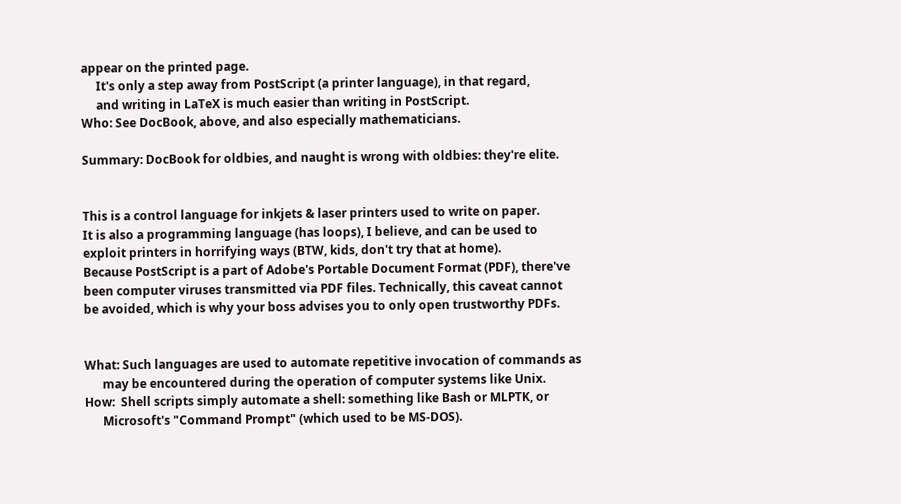appear on the printed page.
     It's only a step away from PostScript (a printer language), in that regard,
     and writing in LaTeX is much easier than writing in PostScript.
Who: See DocBook, above, and also especially mathematicians.

Summary: DocBook for oldbies, and naught is wrong with oldbies: they're elite.


This is a control language for inkjets & laser printers used to write on paper.
It is also a programming language (has loops), I believe, and can be used to
exploit printers in horrifying ways (BTW, kids, don't try that at home).
Because PostScript is a part of Adobe's Portable Document Format (PDF), there've
been computer viruses transmitted via PDF files. Technically, this caveat cannot
be avoided, which is why your boss advises you to only open trustworthy PDFs.


What: Such languages are used to automate repetitive invocation of commands as
      may be encountered during the operation of computer systems like Unix.
How:  Shell scripts simply automate a shell: something like Bash or MLPTK, or
      Microsoft's "Command Prompt" (which used to be MS-DOS).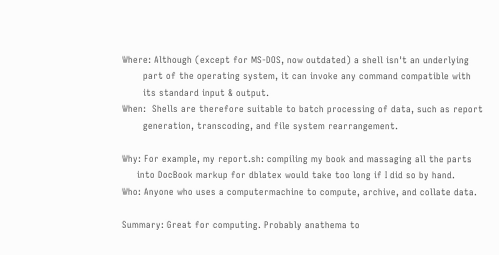Where: Although (except for MS-DOS, now outdated) a shell isn't an underlying
       part of the operating system, it can invoke any command compatible with
       its standard input & output.
When:  Shells are therefore suitable to batch processing of data, such as report
       generation, transcoding, and file system rearrangement.

Why: For example, my report.sh: compiling my book and massaging all the parts
     into DocBook markup for dblatex would take too long if I did so by hand.
Who: Anyone who uses a computermachine to compute, archive, and collate data.

Summary: Great for computing. Probably anathema to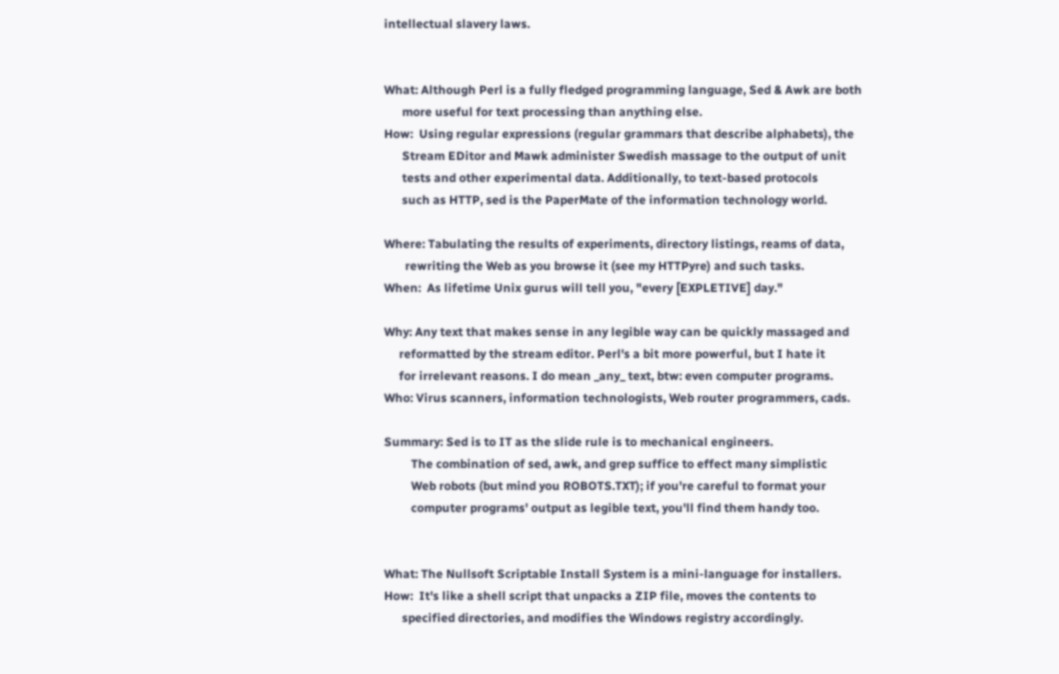intellectual slavery laws.


What: Although Perl is a fully fledged programming language, Sed & Awk are both
      more useful for text processing than anything else.
How:  Using regular expressions (regular grammars that describe alphabets), the
      Stream EDitor and Mawk administer Swedish massage to the output of unit
      tests and other experimental data. Additionally, to text-based protocols
      such as HTTP, sed is the PaperMate of the information technology world.

Where: Tabulating the results of experiments, directory listings, reams of data,
       rewriting the Web as you browse it (see my HTTPyre) and such tasks.
When:  As lifetime Unix gurus will tell you, "every [EXPLETIVE] day."

Why: Any text that makes sense in any legible way can be quickly massaged and
     reformatted by the stream editor. Perl's a bit more powerful, but I hate it
     for irrelevant reasons. I do mean _any_ text, btw: even computer programs.
Who: Virus scanners, information technologists, Web router programmers, cads.

Summary: Sed is to IT as the slide rule is to mechanical engineers.
         The combination of sed, awk, and grep suffice to effect many simplistic
         Web robots (but mind you ROBOTS.TXT); if you're careful to format your
         computer programs' output as legible text, you'll find them handy too.


What: The Nullsoft Scriptable Install System is a mini-language for installers.
How:  It's like a shell script that unpacks a ZIP file, moves the contents to
      specified directories, and modifies the Windows registry accordingly.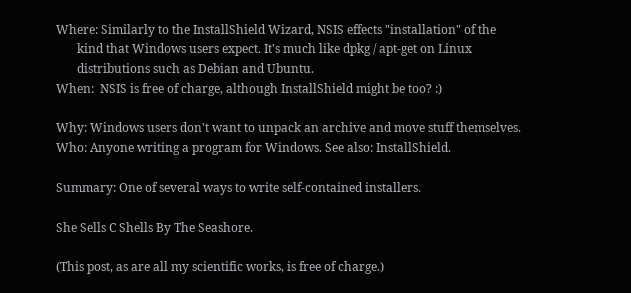Where: Similarly to the InstallShield Wizard, NSIS effects "installation" of the
       kind that Windows users expect. It's much like dpkg / apt-get on Linux
       distributions such as Debian and Ubuntu.
When:  NSIS is free of charge, although InstallShield might be too? :)

Why: Windows users don't want to unpack an archive and move stuff themselves.
Who: Anyone writing a program for Windows. See also: InstallShield.

Summary: One of several ways to write self-contained installers.

She Sells C Shells By The Seashore.

(This post, as are all my scientific works, is free of charge.)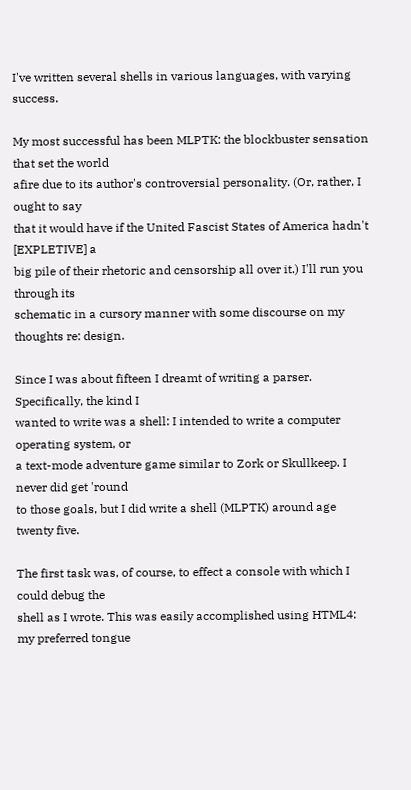I've written several shells in various languages, with varying success.

My most successful has been MLPTK: the blockbuster sensation that set the world
afire due to its author's controversial personality. (Or, rather, I ought to say
that it would have if the United Fascist States of America hadn't [EXPLETIVE] a
big pile of their rhetoric and censorship all over it.) I'll run you through its
schematic in a cursory manner with some discourse on my thoughts re: design.

Since I was about fifteen I dreamt of writing a parser. Specifically, the kind I
wanted to write was a shell: I intended to write a computer operating system, or
a text-mode adventure game similar to Zork or Skullkeep. I never did get 'round
to those goals, but I did write a shell (MLPTK) around age twenty five.

The first task was, of course, to effect a console with which I could debug the
shell as I wrote. This was easily accomplished using HTML4: my preferred tongue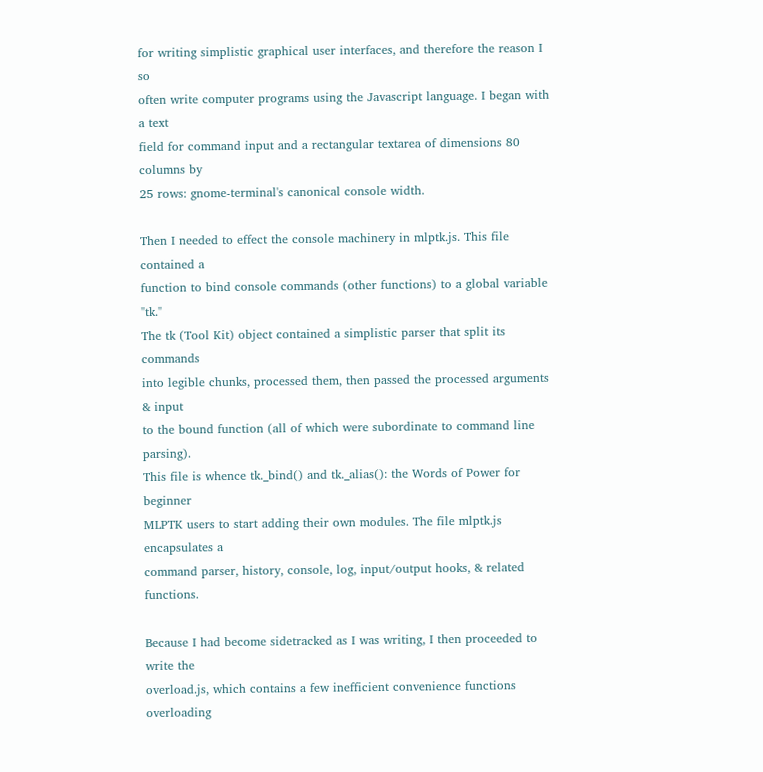for writing simplistic graphical user interfaces, and therefore the reason I so
often write computer programs using the Javascript language. I began with a text
field for command input and a rectangular textarea of dimensions 80 columns by
25 rows: gnome-terminal's canonical console width.

Then I needed to effect the console machinery in mlptk.js. This file contained a
function to bind console commands (other functions) to a global variable "tk."
The tk (Tool Kit) object contained a simplistic parser that split its commands
into legible chunks, processed them, then passed the processed arguments & input
to the bound function (all of which were subordinate to command line parsing).
This file is whence tk._bind() and tk._alias(): the Words of Power for beginner
MLPTK users to start adding their own modules. The file mlptk.js encapsulates a
command parser, history, console, log, input/output hooks, & related functions.

Because I had become sidetracked as I was writing, I then proceeded to write the
overload.js, which contains a few inefficient convenience functions overloading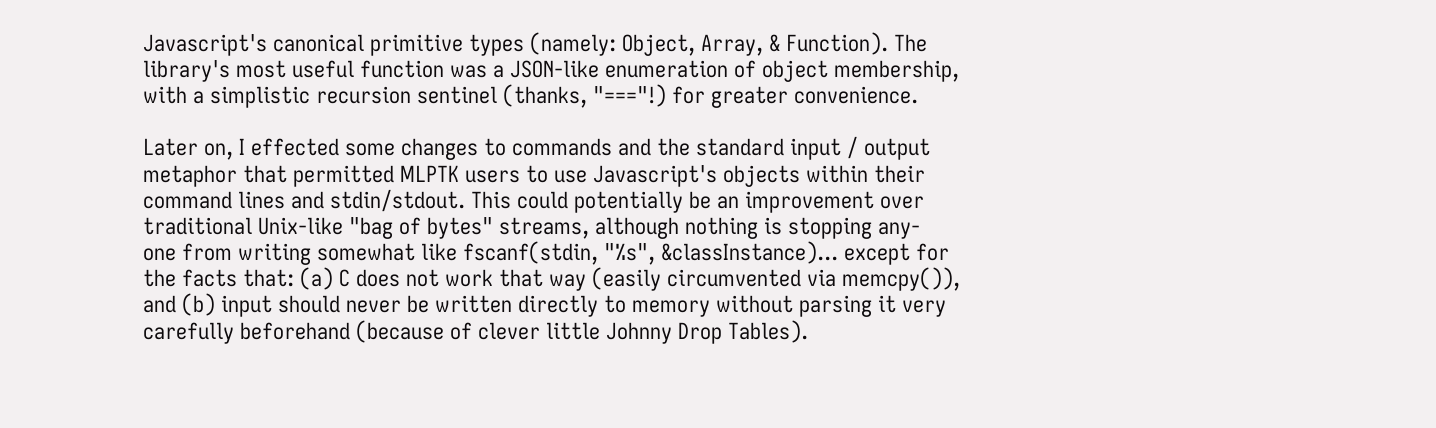Javascript's canonical primitive types (namely: Object, Array, & Function). The
library's most useful function was a JSON-like enumeration of object membership,
with a simplistic recursion sentinel (thanks, "==="!) for greater convenience.

Later on, I effected some changes to commands and the standard input / output
metaphor that permitted MLPTK users to use Javascript's objects within their
command lines and stdin/stdout. This could potentially be an improvement over
traditional Unix-like "bag of bytes" streams, although nothing is stopping any-
one from writing somewhat like fscanf(stdin, "%s", &classInstance)... except for
the facts that: (a) C does not work that way (easily circumvented via memcpy()),
and (b) input should never be written directly to memory without parsing it very
carefully beforehand (because of clever little Johnny Drop Tables).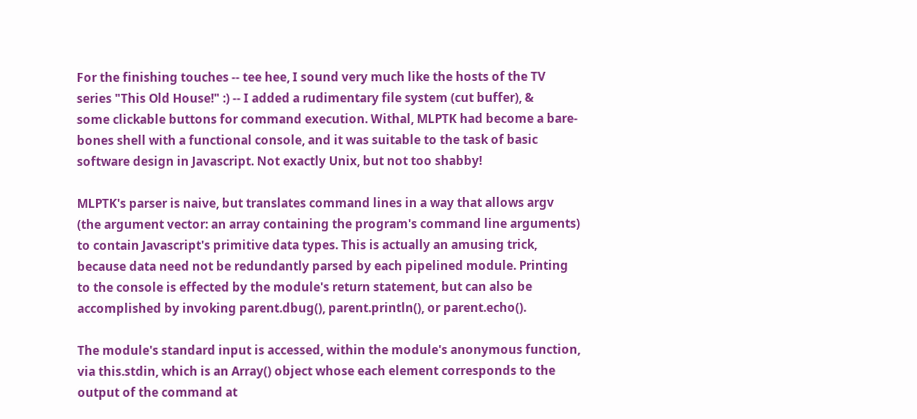For the finishing touches -- tee hee, I sound very much like the hosts of the TV
series "This Old House!" :) -- I added a rudimentary file system (cut buffer), &
some clickable buttons for command execution. Withal, MLPTK had become a bare-
bones shell with a functional console, and it was suitable to the task of basic
software design in Javascript. Not exactly Unix, but not too shabby!

MLPTK's parser is naive, but translates command lines in a way that allows argv
(the argument vector: an array containing the program's command line arguments)
to contain Javascript's primitive data types. This is actually an amusing trick,
because data need not be redundantly parsed by each pipelined module. Printing
to the console is effected by the module's return statement, but can also be
accomplished by invoking parent.dbug(), parent.println(), or parent.echo().

The module's standard input is accessed, within the module's anonymous function,
via this.stdin, which is an Array() object whose each element corresponds to the
output of the command at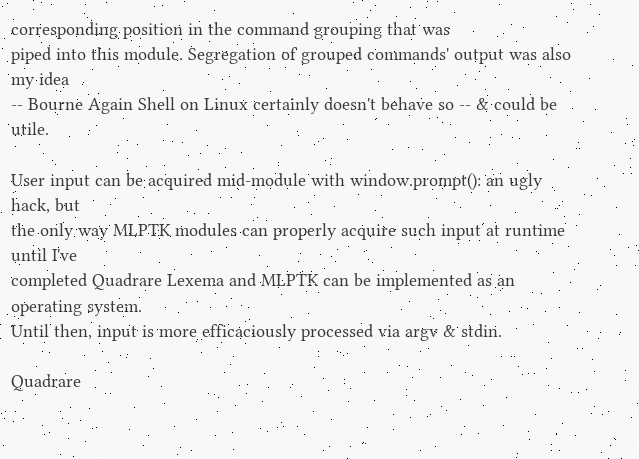corresponding position in the command grouping that was
piped into this module. Segregation of grouped commands' output was also my idea
-- Bourne Again Shell on Linux certainly doesn't behave so -- & could be utile.

User input can be acquired mid-module with window.prompt(): an ugly hack, but
the only way MLPTK modules can properly acquire such input at runtime until I've
completed Quadrare Lexema and MLPTK can be implemented as an operating system.
Until then, input is more efficaciously processed via argv & stdin.

Quadrare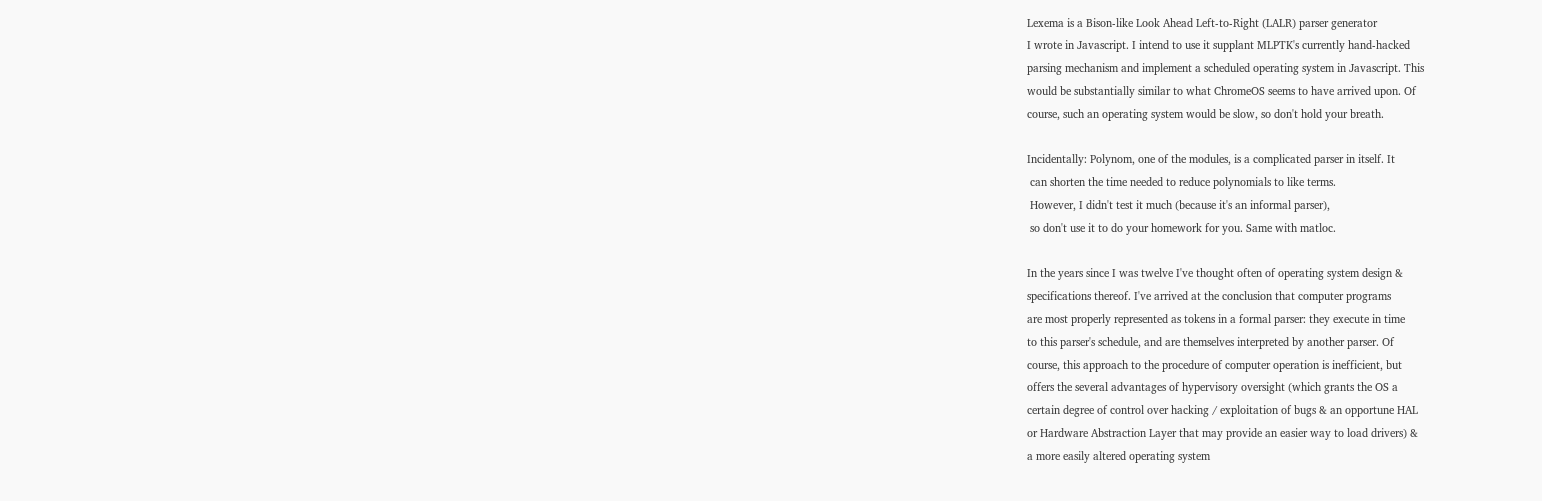Lexema is a Bison-like Look Ahead Left-to-Right (LALR) parser generator
I wrote in Javascript. I intend to use it supplant MLPTK's currently hand-hacked
parsing mechanism and implement a scheduled operating system in Javascript. This
would be substantially similar to what ChromeOS seems to have arrived upon. Of
course, such an operating system would be slow, so don't hold your breath.

Incidentally: Polynom, one of the modules, is a complicated parser in itself. It
 can shorten the time needed to reduce polynomials to like terms.
 However, I didn't test it much (because it's an informal parser),
 so don't use it to do your homework for you. Same with matloc.

In the years since I was twelve I've thought often of operating system design &
specifications thereof. I've arrived at the conclusion that computer programs
are most properly represented as tokens in a formal parser: they execute in time
to this parser's schedule, and are themselves interpreted by another parser. Of
course, this approach to the procedure of computer operation is inefficient, but
offers the several advantages of hypervisory oversight (which grants the OS a
certain degree of control over hacking / exploitation of bugs & an opportune HAL
or Hardware Abstraction Layer that may provide an easier way to load drivers) &
a more easily altered operating system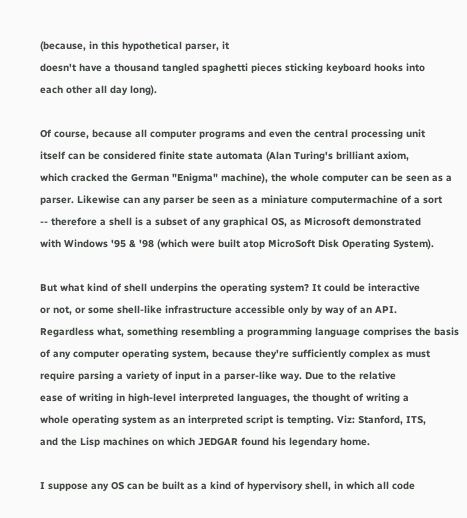(because, in this hypothetical parser, it
doesn't have a thousand tangled spaghetti pieces sticking keyboard hooks into
each other all day long).

Of course, because all computer programs and even the central processing unit
itself can be considered finite state automata (Alan Turing's brilliant axiom,
which cracked the German "Enigma" machine), the whole computer can be seen as a
parser. Likewise can any parser be seen as a miniature computermachine of a sort
-- therefore a shell is a subset of any graphical OS, as Microsoft demonstrated
with Windows '95 & '98 (which were built atop MicroSoft Disk Operating System).

But what kind of shell underpins the operating system? It could be interactive
or not, or some shell-like infrastructure accessible only by way of an API.
Regardless what, something resembling a programming language comprises the basis
of any computer operating system, because they're sufficiently complex as must
require parsing a variety of input in a parser-like way. Due to the relative
ease of writing in high-level interpreted languages, the thought of writing a
whole operating system as an interpreted script is tempting. Viz: Stanford, ITS,
and the Lisp machines on which JEDGAR found his legendary home.

I suppose any OS can be built as a kind of hypervisory shell, in which all code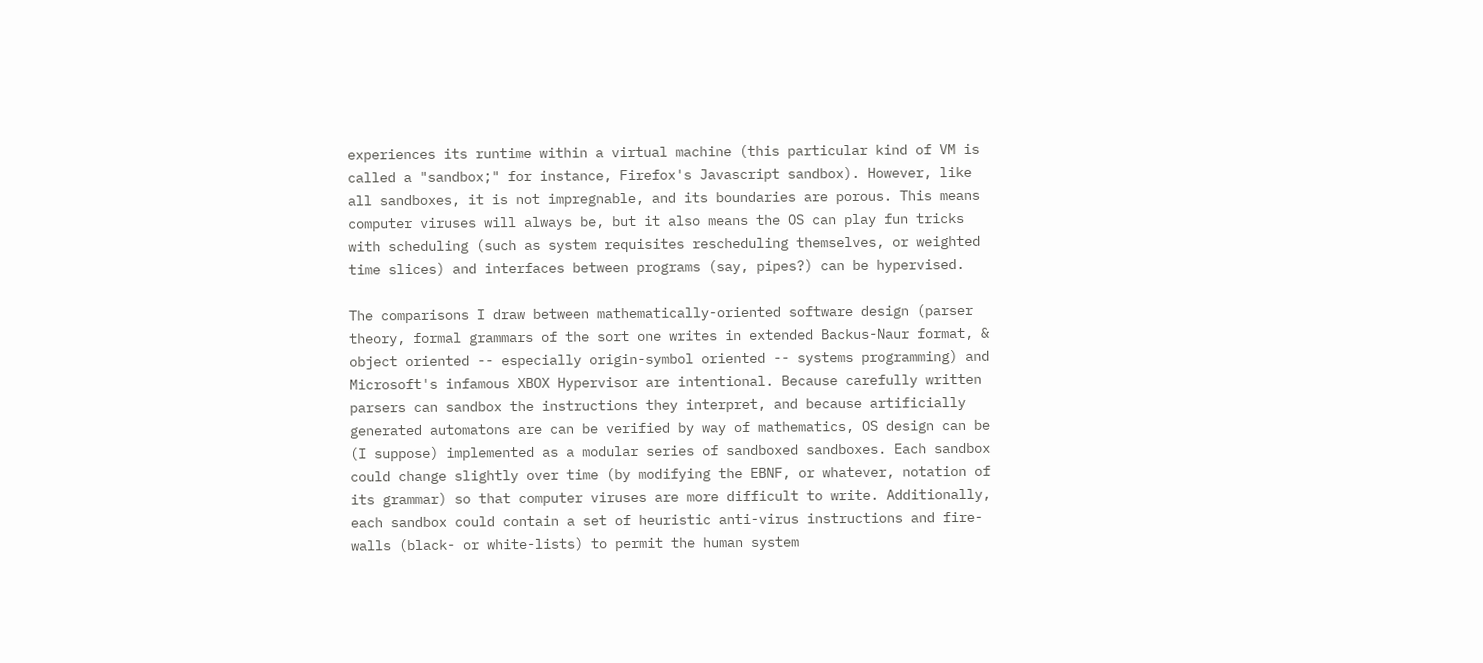experiences its runtime within a virtual machine (this particular kind of VM is
called a "sandbox;" for instance, Firefox's Javascript sandbox). However, like
all sandboxes, it is not impregnable, and its boundaries are porous. This means
computer viruses will always be, but it also means the OS can play fun tricks
with scheduling (such as system requisites rescheduling themselves, or weighted
time slices) and interfaces between programs (say, pipes?) can be hypervised.

The comparisons I draw between mathematically-oriented software design (parser
theory, formal grammars of the sort one writes in extended Backus-Naur format, &
object oriented -- especially origin-symbol oriented -- systems programming) and
Microsoft's infamous XBOX Hypervisor are intentional. Because carefully written
parsers can sandbox the instructions they interpret, and because artificially
generated automatons are can be verified by way of mathematics, OS design can be
(I suppose) implemented as a modular series of sandboxed sandboxes. Each sandbox
could change slightly over time (by modifying the EBNF, or whatever, notation of
its grammar) so that computer viruses are more difficult to write. Additionally,
each sandbox could contain a set of heuristic anti-virus instructions and fire-
walls (black- or white-lists) to permit the human system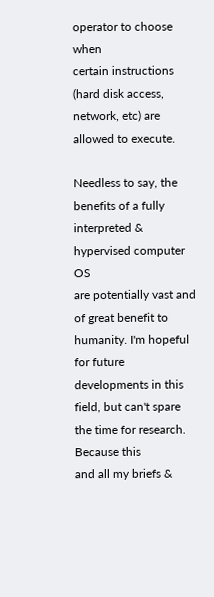operator to choose when
certain instructions (hard disk access, network, etc) are allowed to execute.

Needless to say, the benefits of a fully interpreted & hypervised computer OS
are potentially vast and of great benefit to humanity. I'm hopeful for future
developments in this field, but can't spare the time for research. Because this
and all my briefs &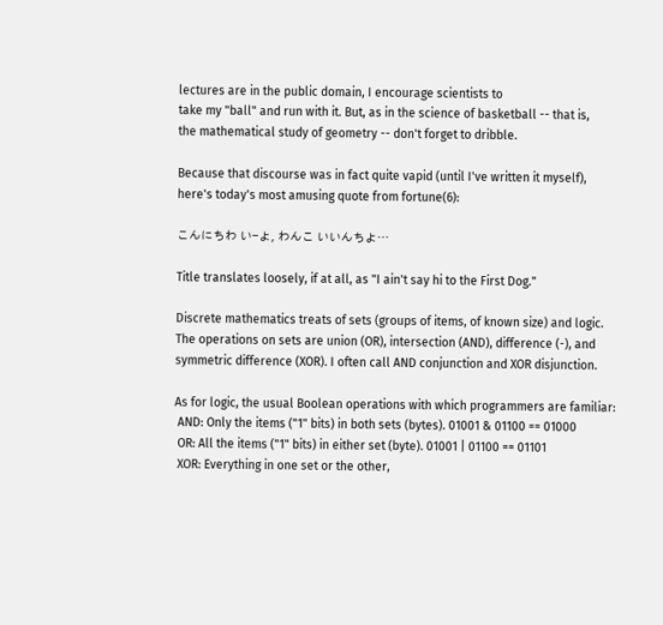lectures are in the public domain, I encourage scientists to
take my "ball" and run with it. But, as in the science of basketball -- that is,
the mathematical study of geometry -- don't forget to dribble.

Because that discourse was in fact quite vapid (until I've written it myself),
here's today's most amusing quote from fortune(6):

こんにちわ い-よ, わんこ いいんちよ…

Title translates loosely, if at all, as "I ain't say hi to the First Dog."

Discrete mathematics treats of sets (groups of items, of known size) and logic.
The operations on sets are union (OR), intersection (AND), difference (-), and
symmetric difference (XOR). I often call AND conjunction and XOR disjunction.

As for logic, the usual Boolean operations with which programmers are familiar:
 AND: Only the items ("1" bits) in both sets (bytes). 01001 & 01100 == 01000
 OR: All the items ("1" bits) in either set (byte). 01001 | 01100 == 01101
 XOR: Everything in one set or the other,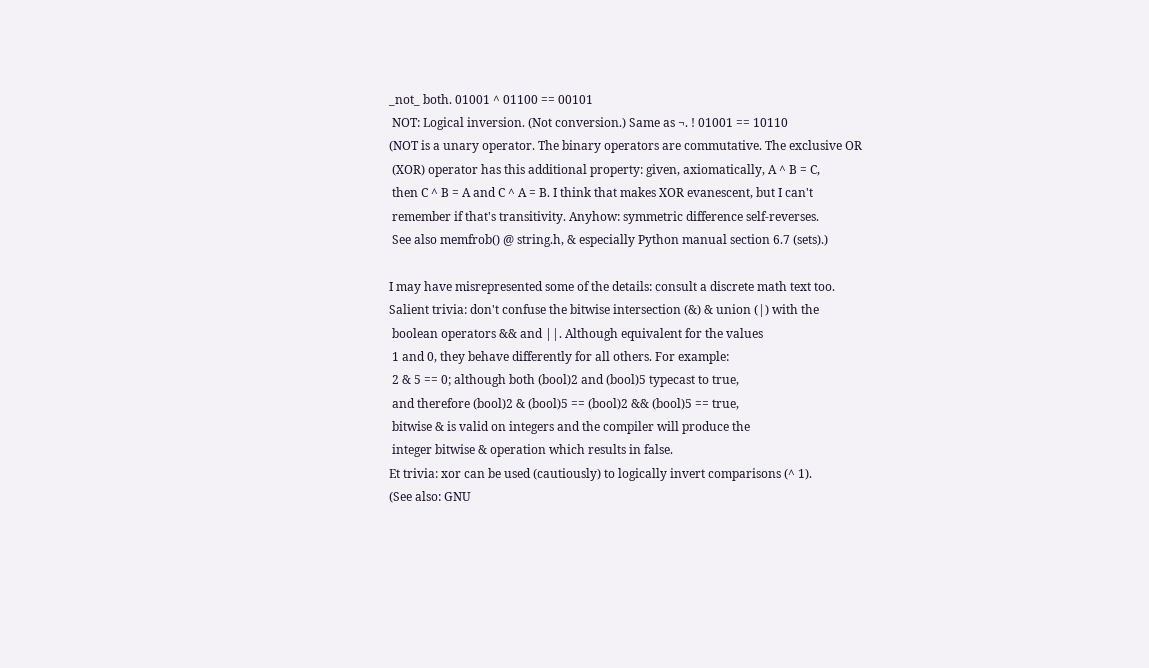_not_ both. 01001 ^ 01100 == 00101
 NOT: Logical inversion. (Not conversion.) Same as ¬. ! 01001 == 10110
(NOT is a unary operator. The binary operators are commutative. The exclusive OR
 (XOR) operator has this additional property: given, axiomatically, A ^ B = C,
 then C ^ B = A and C ^ A = B. I think that makes XOR evanescent, but I can't
 remember if that's transitivity. Anyhow: symmetric difference self-reverses.
 See also memfrob() @ string.h, & especially Python manual section 6.7 (sets).)

I may have misrepresented some of the details: consult a discrete math text too.
Salient trivia: don't confuse the bitwise intersection (&) & union (|) with the
 boolean operators && and ||. Although equivalent for the values
 1 and 0, they behave differently for all others. For example:
 2 & 5 == 0; although both (bool)2 and (bool)5 typecast to true,
 and therefore (bool)2 & (bool)5 == (bool)2 && (bool)5 == true,
 bitwise & is valid on integers and the compiler will produce the
 integer bitwise & operation which results in false.
Et trivia: xor can be used (cautiously) to logically invert comparisons (^ 1).
(See also: GNU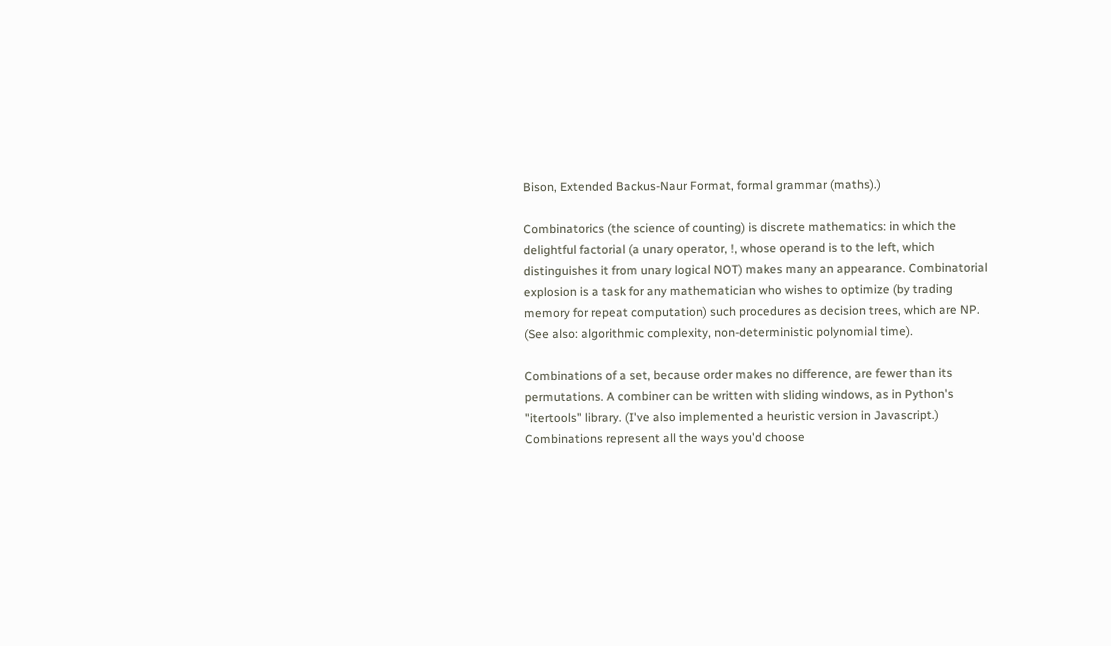Bison, Extended Backus-Naur Format, formal grammar (maths).)

Combinatorics (the science of counting) is discrete mathematics: in which the
delightful factorial (a unary operator, !, whose operand is to the left, which
distinguishes it from unary logical NOT) makes many an appearance. Combinatorial
explosion is a task for any mathematician who wishes to optimize (by trading
memory for repeat computation) such procedures as decision trees, which are NP.
(See also: algorithmic complexity, non-deterministic polynomial time).

Combinations of a set, because order makes no difference, are fewer than its
permutations. A combiner can be written with sliding windows, as in Python's
"itertools" library. (I've also implemented a heuristic version in Javascript.)
Combinations represent all the ways you'd choose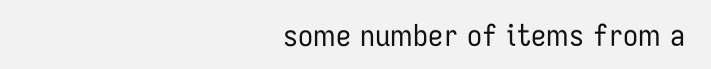some number of items from a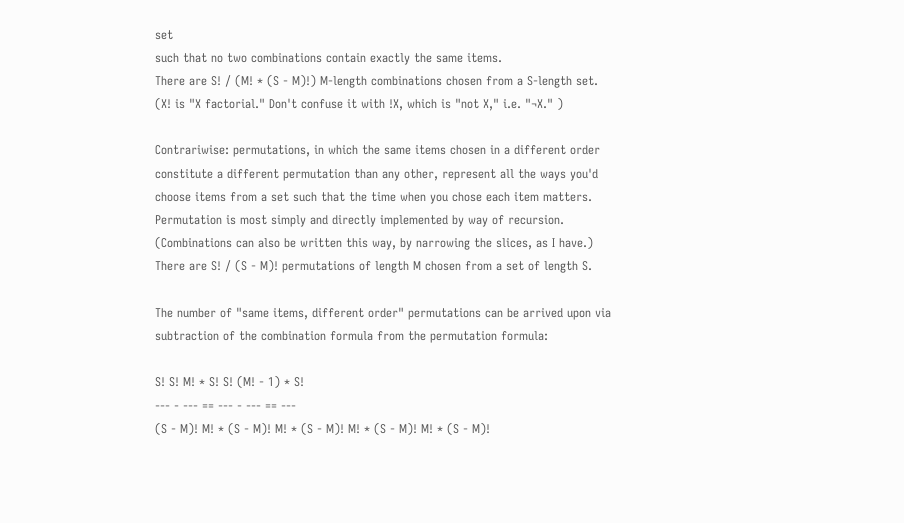set
such that no two combinations contain exactly the same items.
There are S! / (M! * (S - M)!) M-length combinations chosen from a S-length set.
(X! is "X factorial." Don't confuse it with !X, which is "not X," i.e. "¬X." )

Contrariwise: permutations, in which the same items chosen in a different order
constitute a different permutation than any other, represent all the ways you'd
choose items from a set such that the time when you chose each item matters.
Permutation is most simply and directly implemented by way of recursion.
(Combinations can also be written this way, by narrowing the slices, as I have.)
There are S! / (S - M)! permutations of length M chosen from a set of length S.

The number of "same items, different order" permutations can be arrived upon via
subtraction of the combination formula from the permutation formula:

S! S! M! * S! S! (M! - 1) * S!
--- - --- == --- - --- == ---
(S - M)! M! * (S - M)! M! * (S - M)! M! * (S - M)! M! * (S - M)!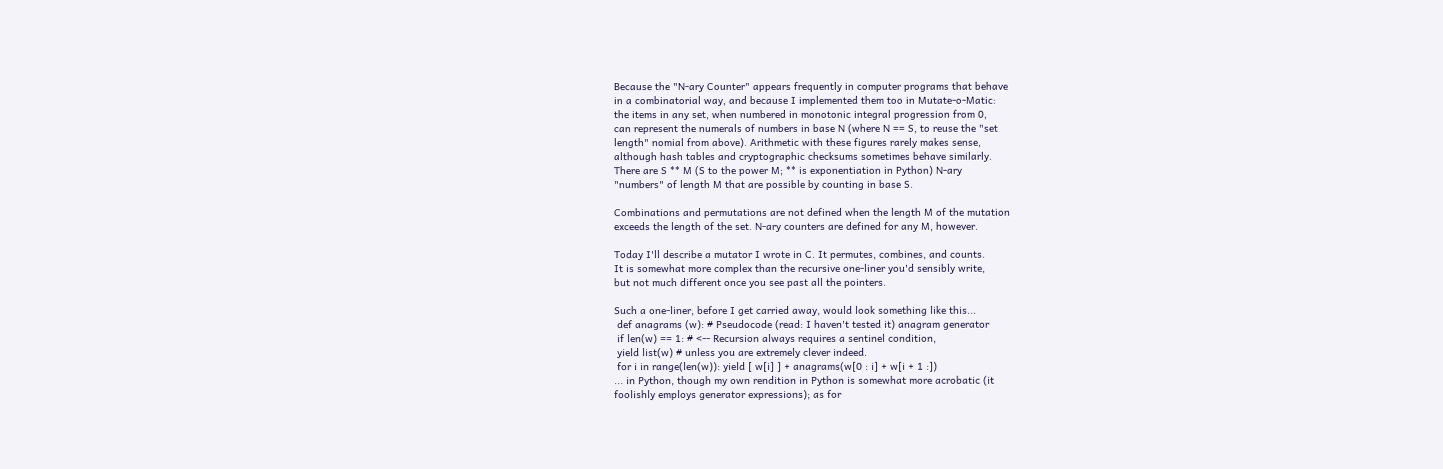Because the "N-ary Counter" appears frequently in computer programs that behave
in a combinatorial way, and because I implemented them too in Mutate-o-Matic:
the items in any set, when numbered in monotonic integral progression from 0,
can represent the numerals of numbers in base N (where N == S, to reuse the "set
length" nomial from above). Arithmetic with these figures rarely makes sense,
although hash tables and cryptographic checksums sometimes behave similarly.
There are S ** M (S to the power M; ** is exponentiation in Python) N-ary
"numbers" of length M that are possible by counting in base S.

Combinations and permutations are not defined when the length M of the mutation
exceeds the length of the set. N-ary counters are defined for any M, however.

Today I'll describe a mutator I wrote in C. It permutes, combines, and counts.
It is somewhat more complex than the recursive one-liner you'd sensibly write,
but not much different once you see past all the pointers.

Such a one-liner, before I get carried away, would look something like this...
 def anagrams (w): # Pseudocode (read: I haven't tested it) anagram generator
 if len(w) == 1: # <-- Recursion always requires a sentinel condition,
 yield list(w) # unless you are extremely clever indeed.
 for i in range(len(w)): yield [ w[i] ] + anagrams(w[0 : i] + w[i + 1 :])
... in Python, though my own rendition in Python is somewhat more acrobatic (it
foolishly employs generator expressions); as for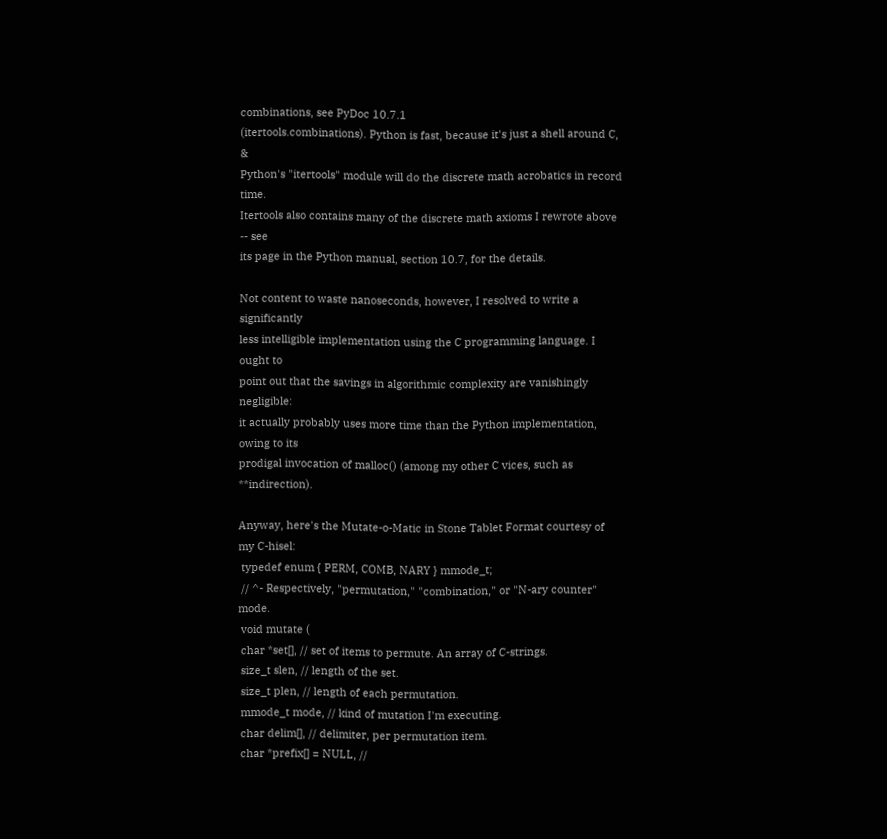combinations, see PyDoc 10.7.1
(itertools.combinations). Python is fast, because it's just a shell around C, &
Python's "itertools" module will do the discrete math acrobatics in record time.
Itertools also contains many of the discrete math axioms I rewrote above -- see
its page in the Python manual, section 10.7, for the details.

Not content to waste nanoseconds, however, I resolved to write a significantly
less intelligible implementation using the C programming language. I ought to
point out that the savings in algorithmic complexity are vanishingly negligible:
it actually probably uses more time than the Python implementation, owing to its
prodigal invocation of malloc() (among my other C vices, such as **indirection).

Anyway, here's the Mutate-o-Matic in Stone Tablet Format courtesy of my C-hisel:
 typedef enum { PERM, COMB, NARY } mmode_t;
 // ^- Respectively, "permutation," "combination," or "N-ary counter" mode.
 void mutate (
 char *set[], // set of items to permute. An array of C-strings.
 size_t slen, // length of the set.
 size_t plen, // length of each permutation.
 mmode_t mode, // kind of mutation I'm executing.
 char delim[], // delimiter, per permutation item.
 char *prefix[] = NULL, //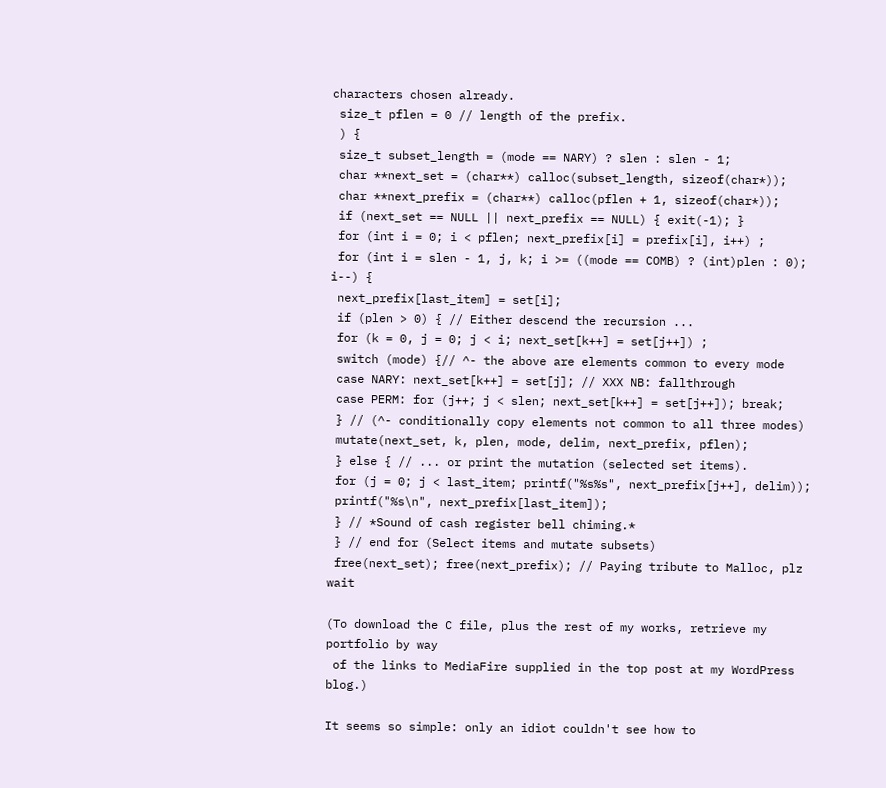characters chosen already.
 size_t pflen = 0 // length of the prefix.
 ) {
 size_t subset_length = (mode == NARY) ? slen : slen - 1;
 char **next_set = (char**) calloc(subset_length, sizeof(char*));
 char **next_prefix = (char**) calloc(pflen + 1, sizeof(char*));
 if (next_set == NULL || next_prefix == NULL) { exit(-1); }
 for (int i = 0; i < pflen; next_prefix[i] = prefix[i], i++) ;
 for (int i = slen - 1, j, k; i >= ((mode == COMB) ? (int)plen : 0); i--) {
 next_prefix[last_item] = set[i];
 if (plen > 0) { // Either descend the recursion ...
 for (k = 0, j = 0; j < i; next_set[k++] = set[j++]) ;
 switch (mode) {// ^- the above are elements common to every mode
 case NARY: next_set[k++] = set[j]; // XXX NB: fallthrough
 case PERM: for (j++; j < slen; next_set[k++] = set[j++]); break;
 } // (^- conditionally copy elements not common to all three modes)
 mutate(next_set, k, plen, mode, delim, next_prefix, pflen);
 } else { // ... or print the mutation (selected set items).
 for (j = 0; j < last_item; printf("%s%s", next_prefix[j++], delim));
 printf("%s\n", next_prefix[last_item]);
 } // *Sound of cash register bell chiming.*
 } // end for (Select items and mutate subsets)
 free(next_set); free(next_prefix); // Paying tribute to Malloc, plz wait

(To download the C file, plus the rest of my works, retrieve my portfolio by way
 of the links to MediaFire supplied in the top post at my WordPress blog.)

It seems so simple: only an idiot couldn't see how to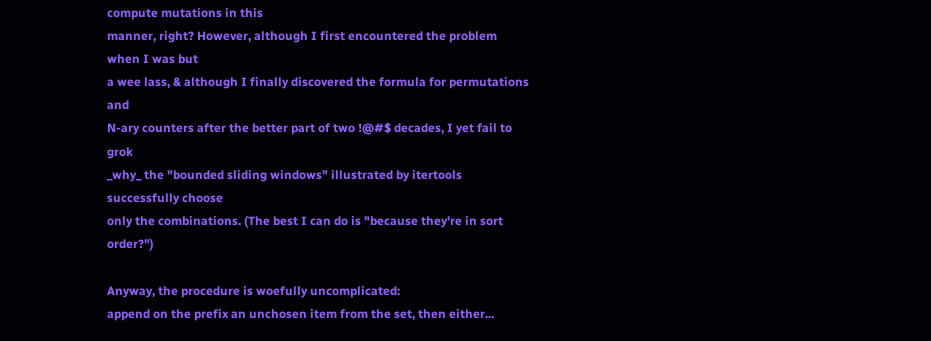compute mutations in this
manner, right? However, although I first encountered the problem when I was but
a wee lass, & although I finally discovered the formula for permutations and
N-ary counters after the better part of two !@#$ decades, I yet fail to grok
_why_ the "bounded sliding windows" illustrated by itertools successfully choose
only the combinations. (The best I can do is "because they're in sort order?")

Anyway, the procedure is woefully uncomplicated:
append on the prefix an unchosen item from the set, then either...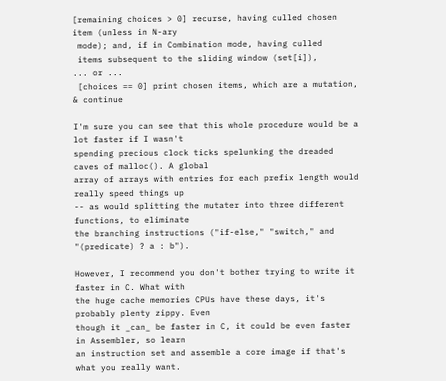[remaining choices > 0] recurse, having culled chosen item (unless in N-ary
 mode); and, if in Combination mode, having culled
 items subsequent to the sliding window (set[i]),
... or ...
 [choices == 0] print chosen items, which are a mutation, & continue

I'm sure you can see that this whole procedure would be a lot faster if I wasn't
spending precious clock ticks spelunking the dreaded caves of malloc(). A global
array of arrays with entries for each prefix length would really speed things up
-- as would splitting the mutater into three different functions, to eliminate
the branching instructions ("if-else," "switch," and "(predicate) ? a : b").

However, I recommend you don't bother trying to write it faster in C. What with
the huge cache memories CPUs have these days, it's probably plenty zippy. Even
though it _can_ be faster in C, it could be even faster in Assembler, so learn
an instruction set and assemble a core image if that's what you really want.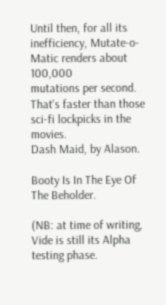Until then, for all its inefficiency, Mutate-o-Matic renders about 100,000
mutations per second. That's faster than those sci-fi lockpicks in the movies.
Dash Maid, by Alason.

Booty Is In The Eye Of The Beholder.

(NB: at time of writing, Vide is still its Alpha testing phase.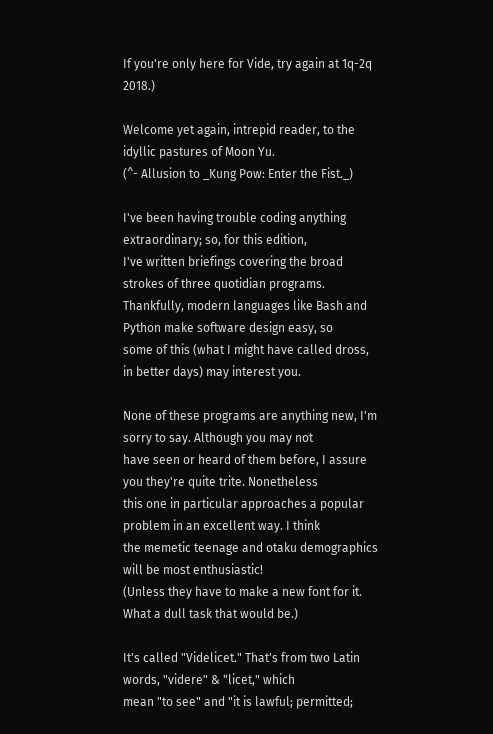If you're only here for Vide, try again at 1q-2q 2018.)

Welcome yet again, intrepid reader, to the idyllic pastures of Moon Yu.
(^- Allusion to _Kung Pow: Enter the Fist._)

I've been having trouble coding anything extraordinary; so, for this edition,
I've written briefings covering the broad strokes of three quotidian programs.
Thankfully, modern languages like Bash and Python make software design easy, so
some of this (what I might have called dross, in better days) may interest you.

None of these programs are anything new, I'm sorry to say. Although you may not
have seen or heard of them before, I assure you they're quite trite. Nonetheless
this one in particular approaches a popular problem in an excellent way. I think
the memetic teenage and otaku demographics will be most enthusiastic!
(Unless they have to make a new font for it. What a dull task that would be.)

It's called "Videlicet." That's from two Latin words, "videre" & "licet," which
mean "to see" and "it is lawful; permitted;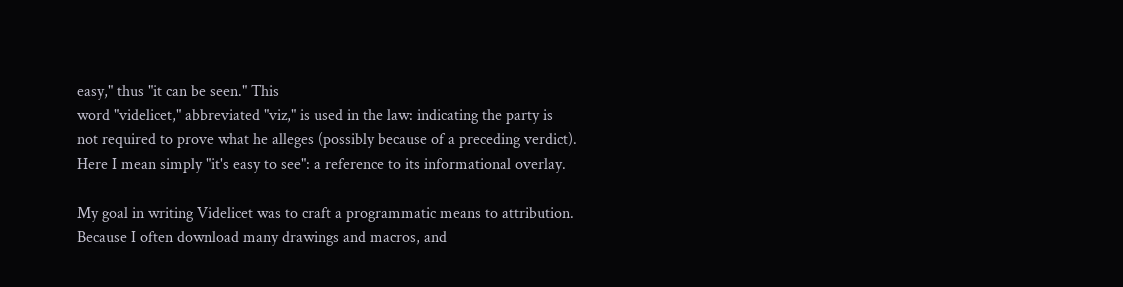easy," thus "it can be seen." This
word "videlicet," abbreviated "viz," is used in the law: indicating the party is
not required to prove what he alleges (possibly because of a preceding verdict).
Here I mean simply "it's easy to see": a reference to its informational overlay.

My goal in writing Videlicet was to craft a programmatic means to attribution.
Because I often download many drawings and macros, and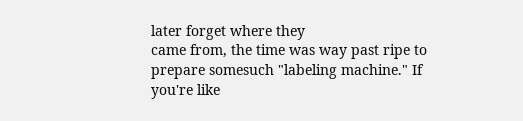later forget where they
came from, the time was way past ripe to prepare somesuch "labeling machine." If
you're like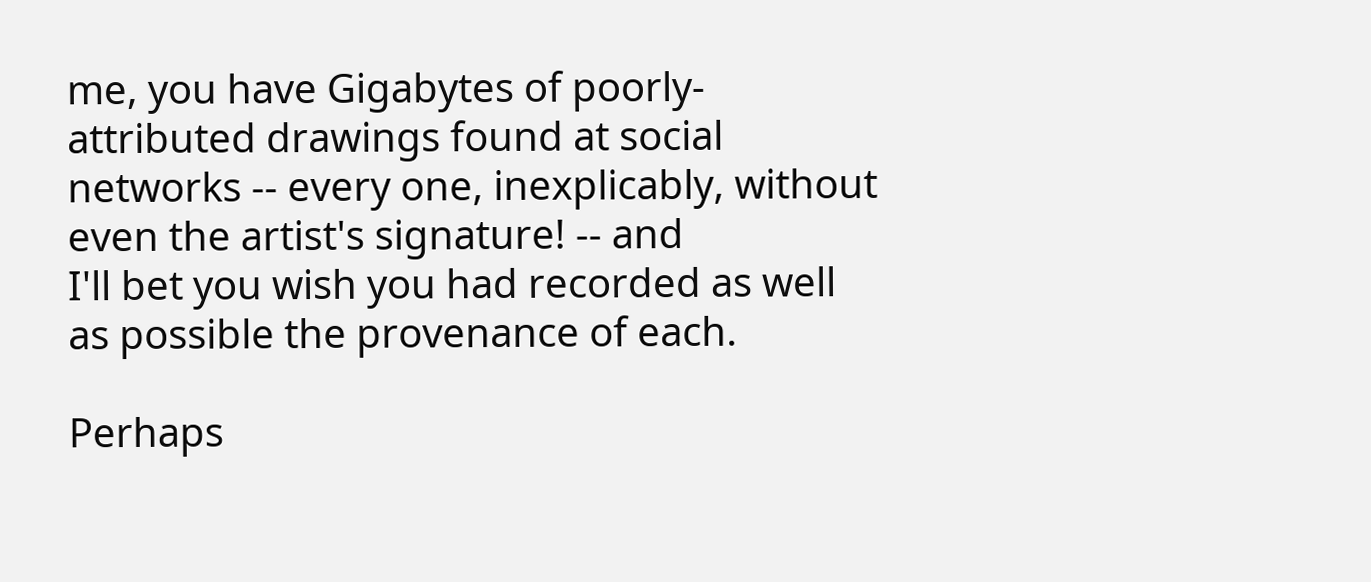me, you have Gigabytes of poorly-attributed drawings found at social
networks -- every one, inexplicably, without even the artist's signature! -- and
I'll bet you wish you had recorded as well as possible the provenance of each.

Perhaps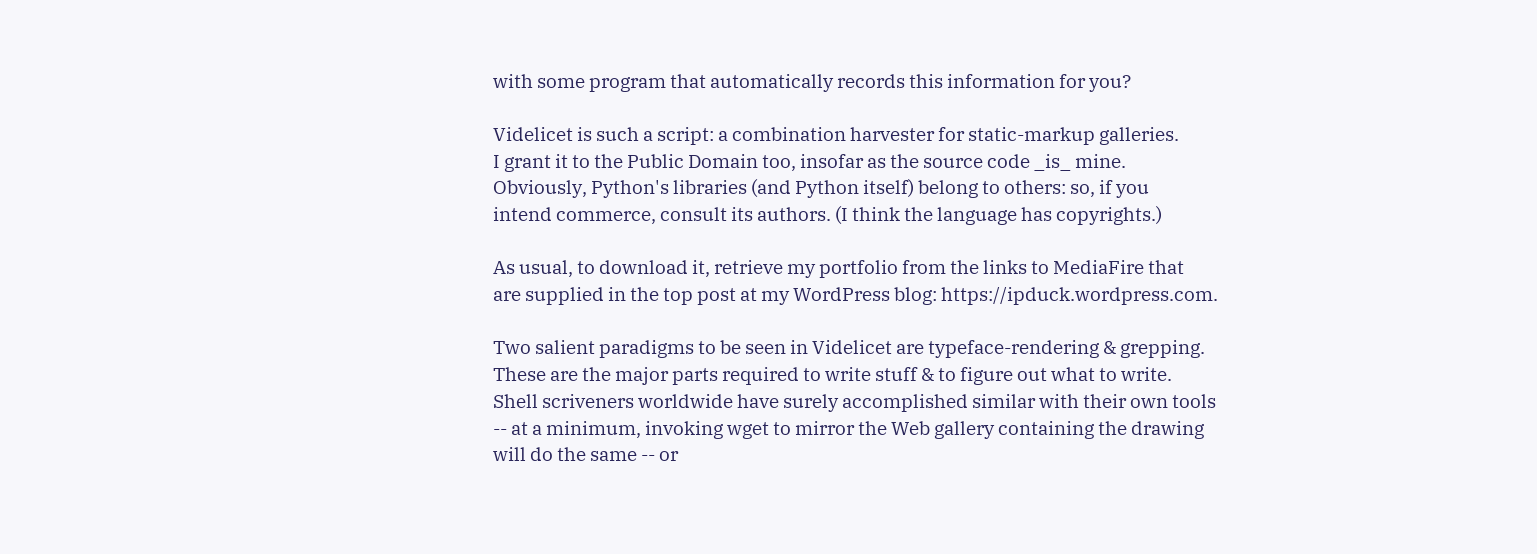with some program that automatically records this information for you?

Videlicet is such a script: a combination harvester for static-markup galleries.
I grant it to the Public Domain too, insofar as the source code _is_ mine.
Obviously, Python's libraries (and Python itself) belong to others: so, if you
intend commerce, consult its authors. (I think the language has copyrights.)

As usual, to download it, retrieve my portfolio from the links to MediaFire that
are supplied in the top post at my WordPress blog: https://ipduck.wordpress.com.

Two salient paradigms to be seen in Videlicet are typeface-rendering & grepping.
These are the major parts required to write stuff & to figure out what to write.
Shell scriveners worldwide have surely accomplished similar with their own tools
-- at a minimum, invoking wget to mirror the Web gallery containing the drawing
will do the same -- or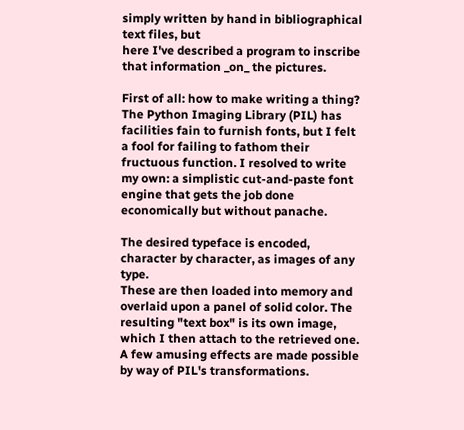simply written by hand in bibliographical text files, but
here I've described a program to inscribe that information _on_ the pictures.

First of all: how to make writing a thing? The Python Imaging Library (PIL) has
facilities fain to furnish fonts, but I felt a fool for failing to fathom their
fructuous function. I resolved to write my own: a simplistic cut-and-paste font
engine that gets the job done economically but without panache.

The desired typeface is encoded, character by character, as images of any type.
These are then loaded into memory and overlaid upon a panel of solid color. The
resulting "text box" is its own image, which I then attach to the retrieved one.
A few amusing effects are made possible by way of PIL's transformations.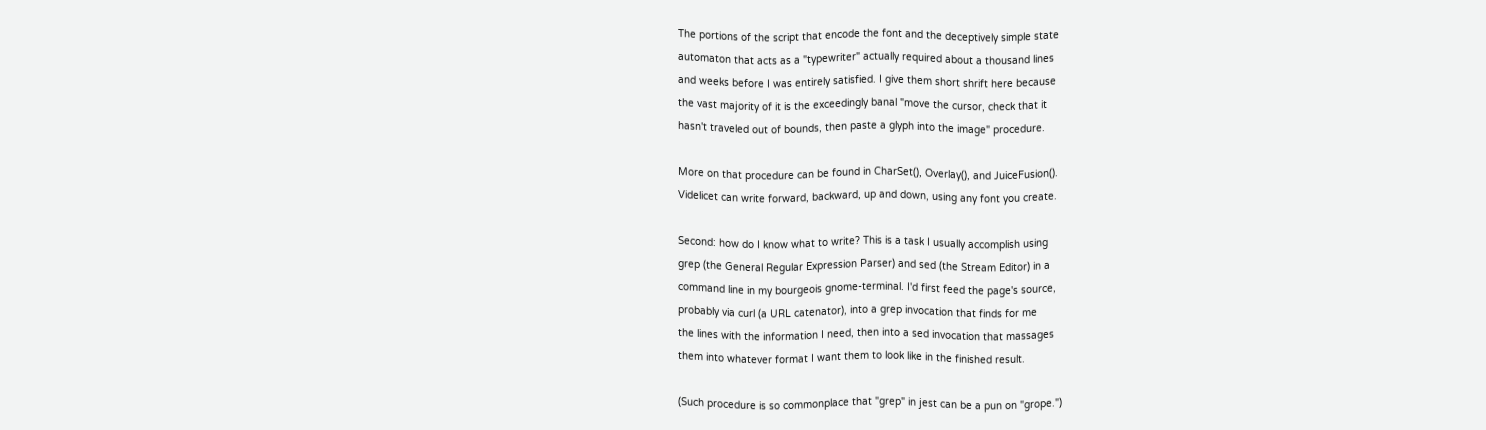The portions of the script that encode the font and the deceptively simple state
automaton that acts as a "typewriter" actually required about a thousand lines
and weeks before I was entirely satisfied. I give them short shrift here because
the vast majority of it is the exceedingly banal "move the cursor, check that it
hasn't traveled out of bounds, then paste a glyph into the image" procedure.

More on that procedure can be found in CharSet(), Overlay(), and JuiceFusion().
Videlicet can write forward, backward, up and down, using any font you create.

Second: how do I know what to write? This is a task I usually accomplish using
grep (the General Regular Expression Parser) and sed (the Stream Editor) in a
command line in my bourgeois gnome-terminal. I'd first feed the page's source,
probably via curl (a URL catenator), into a grep invocation that finds for me
the lines with the information I need, then into a sed invocation that massages
them into whatever format I want them to look like in the finished result.

(Such procedure is so commonplace that "grep" in jest can be a pun on "grope.")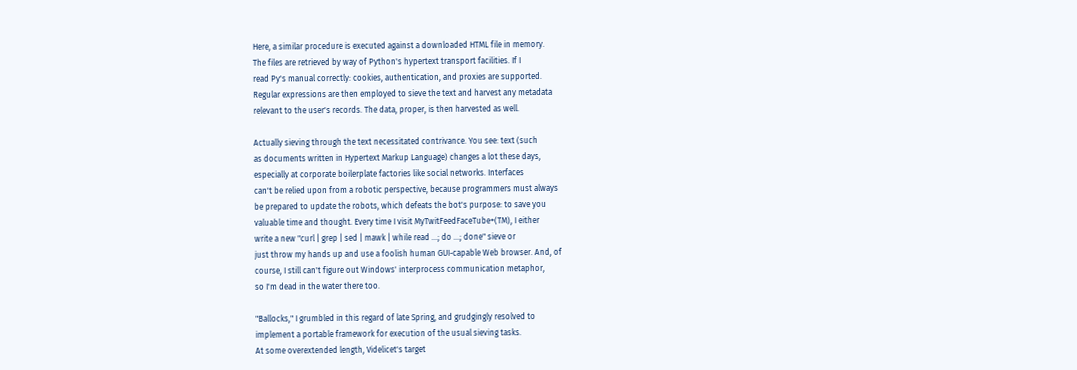Here, a similar procedure is executed against a downloaded HTML file in memory.
The files are retrieved by way of Python's hypertext transport facilities. If I
read Py's manual correctly: cookies, authentication, and proxies are supported.
Regular expressions are then employed to sieve the text and harvest any metadata
relevant to the user's records. The data, proper, is then harvested as well.

Actually sieving through the text necessitated contrivance. You see: text (such
as documents written in Hypertext Markup Language) changes a lot these days,
especially at corporate boilerplate factories like social networks. Interfaces
can't be relied upon from a robotic perspective, because programmers must always
be prepared to update the robots, which defeats the bot's purpose: to save you
valuable time and thought. Every time I visit MyTwitFeedFaceTube+(TM), I either
write a new "curl | grep | sed | mawk | while read ...; do ...; done" sieve or
just throw my hands up and use a foolish human GUI-capable Web browser. And, of
course, I still can't figure out Windows' interprocess communication metaphor,
so I'm dead in the water there too.

"Ballocks," I grumbled in this regard of late Spring, and grudgingly resolved to
implement a portable framework for execution of the usual sieving tasks.
At some overextended length, Videlicet's target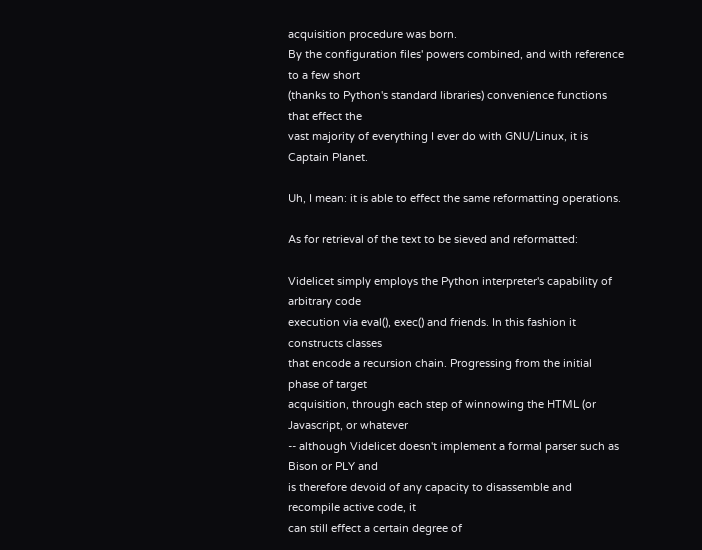acquisition procedure was born.
By the configuration files' powers combined, and with reference to a few short
(thanks to Python's standard libraries) convenience functions that effect the
vast majority of everything I ever do with GNU/Linux, it is Captain Planet.

Uh, I mean: it is able to effect the same reformatting operations.

As for retrieval of the text to be sieved and reformatted:

Videlicet simply employs the Python interpreter's capability of arbitrary code
execution via eval(), exec() and friends. In this fashion it constructs classes
that encode a recursion chain. Progressing from the initial phase of target
acquisition, through each step of winnowing the HTML (or Javascript, or whatever
-- although Videlicet doesn't implement a formal parser such as Bison or PLY and
is therefore devoid of any capacity to disassemble and recompile active code, it
can still effect a certain degree of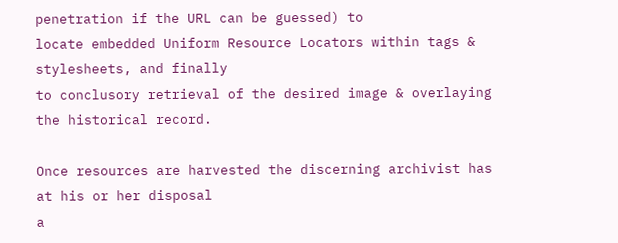penetration if the URL can be guessed) to
locate embedded Uniform Resource Locators within tags & stylesheets, and finally
to conclusory retrieval of the desired image & overlaying the historical record.

Once resources are harvested the discerning archivist has at his or her disposal
a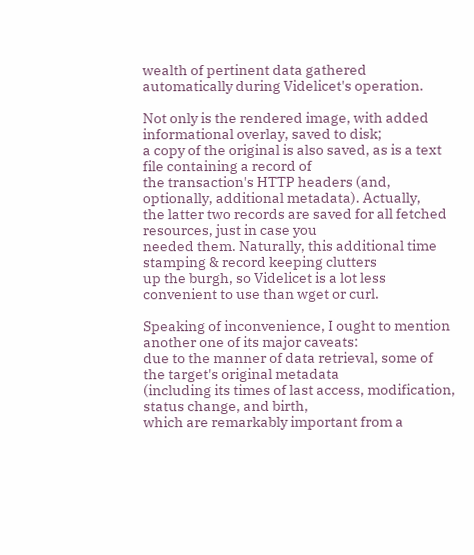wealth of pertinent data gathered automatically during Videlicet's operation.

Not only is the rendered image, with added informational overlay, saved to disk;
a copy of the original is also saved, as is a text file containing a record of
the transaction's HTTP headers (and, optionally, additional metadata). Actually,
the latter two records are saved for all fetched resources, just in case you
needed them. Naturally, this additional time stamping & record keeping clutters
up the burgh, so Videlicet is a lot less convenient to use than wget or curl.

Speaking of inconvenience, I ought to mention another one of its major caveats:
due to the manner of data retrieval, some of the target's original metadata
(including its times of last access, modification, status change, and birth,
which are remarkably important from a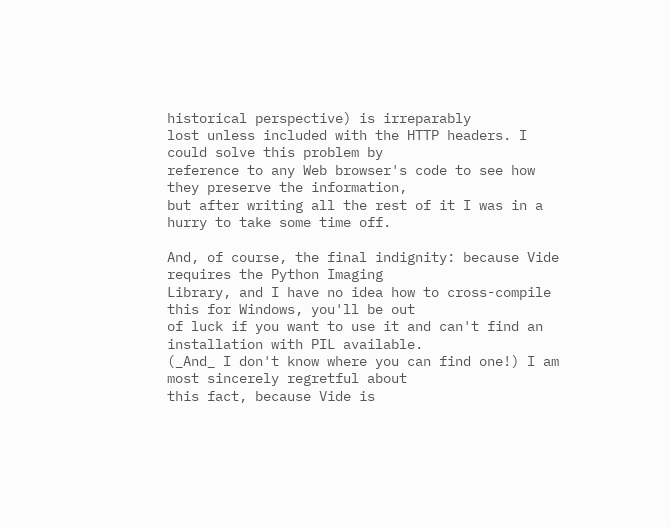historical perspective) is irreparably
lost unless included with the HTTP headers. I could solve this problem by
reference to any Web browser's code to see how they preserve the information,
but after writing all the rest of it I was in a hurry to take some time off.

And, of course, the final indignity: because Vide requires the Python Imaging
Library, and I have no idea how to cross-compile this for Windows, you'll be out
of luck if you want to use it and can't find an installation with PIL available.
(_And_ I don't know where you can find one!) I am most sincerely regretful about
this fact, because Vide is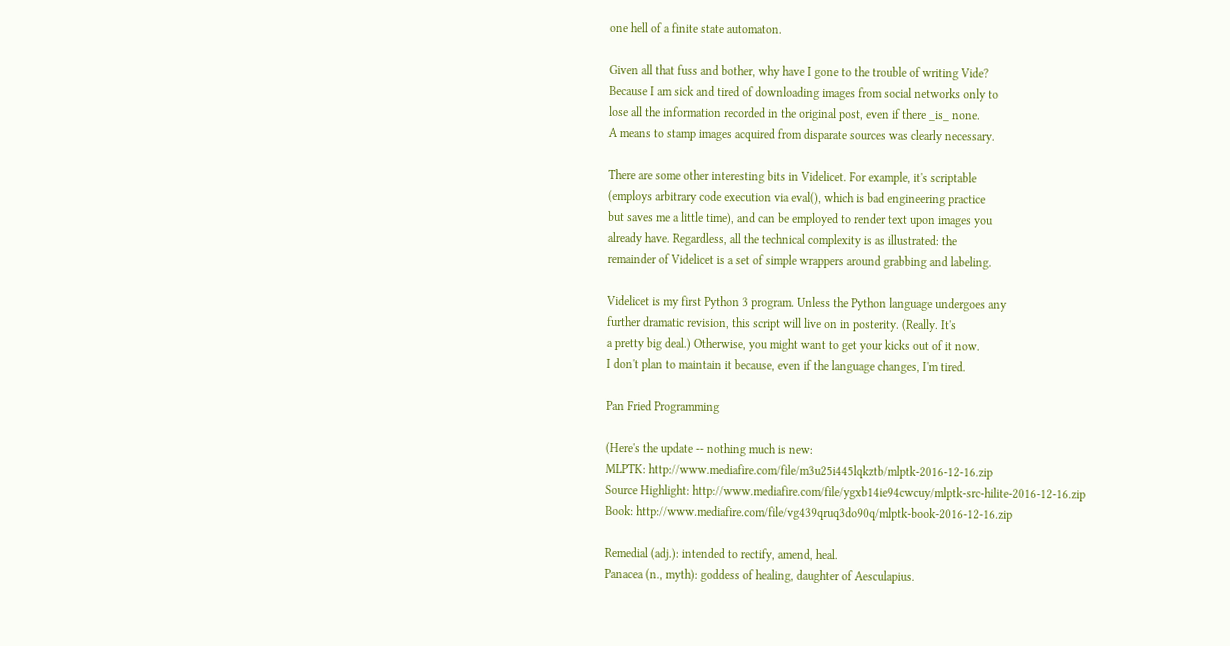one hell of a finite state automaton.

Given all that fuss and bother, why have I gone to the trouble of writing Vide?
Because I am sick and tired of downloading images from social networks only to
lose all the information recorded in the original post, even if there _is_ none.
A means to stamp images acquired from disparate sources was clearly necessary.

There are some other interesting bits in Videlicet. For example, it's scriptable
(employs arbitrary code execution via eval(), which is bad engineering practice
but saves me a little time), and can be employed to render text upon images you
already have. Regardless, all the technical complexity is as illustrated: the
remainder of Videlicet is a set of simple wrappers around grabbing and labeling.

Videlicet is my first Python 3 program. Unless the Python language undergoes any
further dramatic revision, this script will live on in posterity. (Really. It's
a pretty big deal.) Otherwise, you might want to get your kicks out of it now.
I don't plan to maintain it because, even if the language changes, I'm tired.

Pan Fried Programming

(Here's the update -- nothing much is new:
MLPTK: http://www.mediafire.com/file/m3u25i445lqkztb/mlptk-2016-12-16.zip
Source Highlight: http://www.mediafire.com/file/ygxb14ie94cwcuy/mlptk-src-hilite-2016-12-16.zip
Book: http://www.mediafire.com/file/vg439qruq3do90q/mlptk-book-2016-12-16.zip

Remedial (adj.): intended to rectify, amend, heal.
Panacea (n., myth): goddess of healing, daughter of Aesculapius.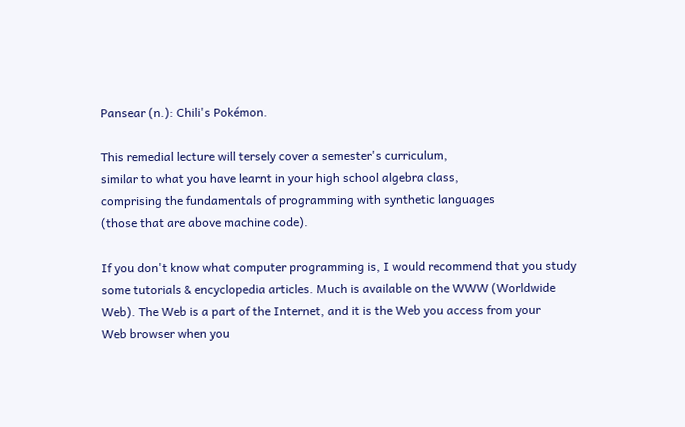Pansear (n.): Chili's Pokémon.

This remedial lecture will tersely cover a semester's curriculum,
similar to what you have learnt in your high school algebra class,
comprising the fundamentals of programming with synthetic languages
(those that are above machine code).

If you don't know what computer programming is, I would recommend that you study
some tutorials & encyclopedia articles. Much is available on the WWW (Worldwide
Web). The Web is a part of the Internet, and it is the Web you access from your
Web browser when you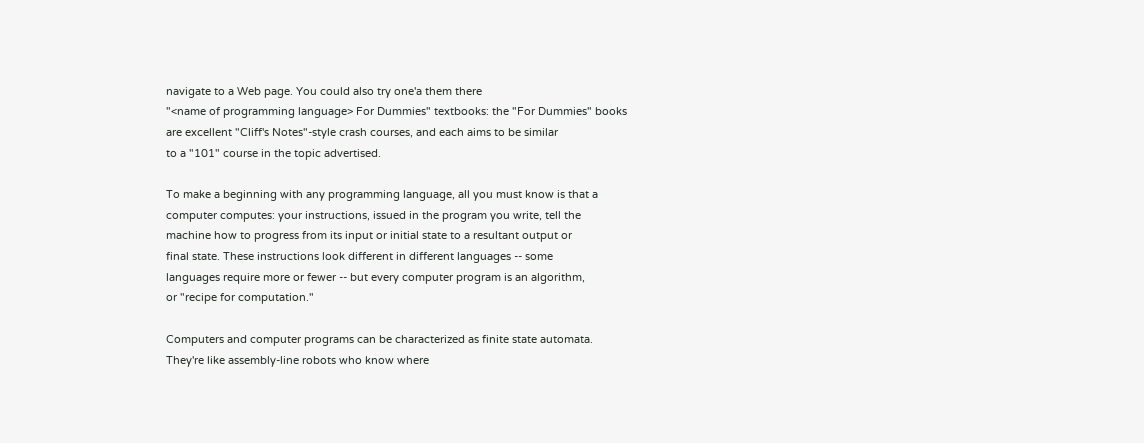navigate to a Web page. You could also try one'a them there
"<name of programming language> For Dummies" textbooks: the "For Dummies" books
are excellent "Cliff's Notes"-style crash courses, and each aims to be similar
to a "101" course in the topic advertised.

To make a beginning with any programming language, all you must know is that a
computer computes: your instructions, issued in the program you write, tell the
machine how to progress from its input or initial state to a resultant output or
final state. These instructions look different in different languages -- some
languages require more or fewer -- but every computer program is an algorithm,
or "recipe for computation."

Computers and computer programs can be characterized as finite state automata.
They're like assembly-line robots who know where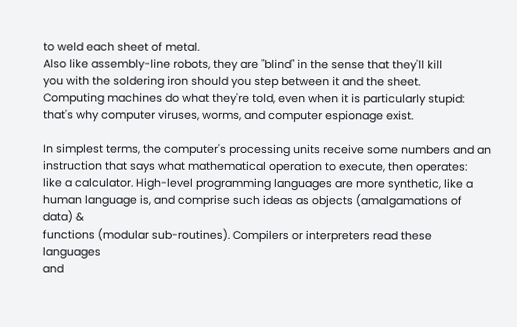to weld each sheet of metal.
Also like assembly-line robots, they are "blind" in the sense that they'll kill
you with the soldering iron should you step between it and the sheet.
Computing machines do what they're told, even when it is particularly stupid:
that's why computer viruses, worms, and computer espionage exist.

In simplest terms, the computer's processing units receive some numbers and an
instruction that says what mathematical operation to execute, then operates:
like a calculator. High-level programming languages are more synthetic, like a
human language is, and comprise such ideas as objects (amalgamations of data) &
functions (modular sub-routines). Compilers or interpreters read these languages
and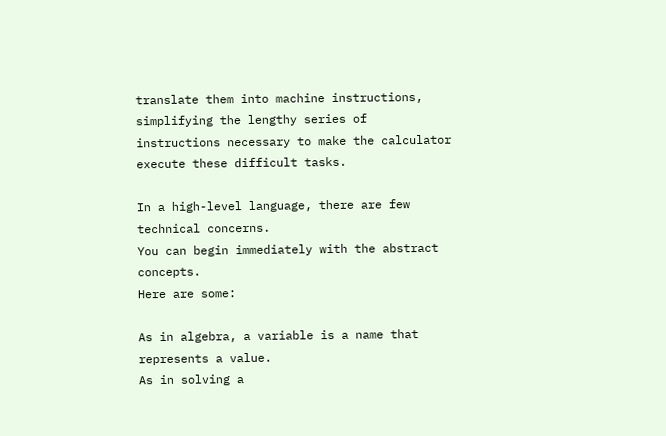translate them into machine instructions, simplifying the lengthy series of
instructions necessary to make the calculator execute these difficult tasks.

In a high-level language, there are few technical concerns.
You can begin immediately with the abstract concepts.
Here are some:

As in algebra, a variable is a name that represents a value.
As in solving a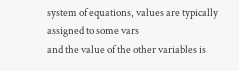system of equations, values are typically assigned to some vars
and the value of the other variables is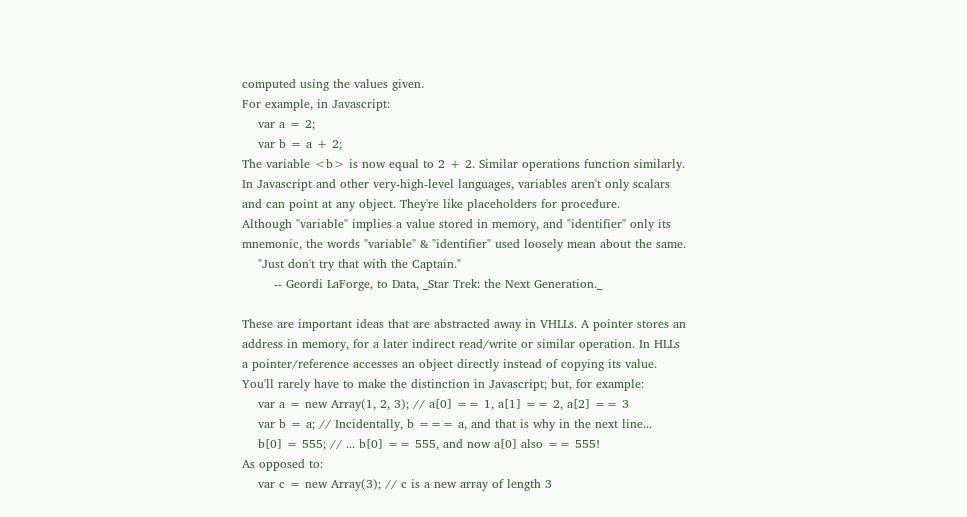computed using the values given.
For example, in Javascript:
    var a = 2;
    var b = a + 2;
The variable <b> is now equal to 2 + 2. Similar operations function similarly.
In Javascript and other very-high-level languages, variables aren't only scalars
and can point at any object. They're like placeholders for procedure.
Although "variable" implies a value stored in memory, and "identifier" only its
mnemonic, the words "variable" & "identifier" used loosely mean about the same.
    "Just don't try that with the Captain."
        -- Geordi LaForge, to Data, _Star Trek: the Next Generation._

These are important ideas that are abstracted away in VHLLs. A pointer stores an
address in memory, for a later indirect read/write or similar operation. In HLLs
a pointer/reference accesses an object directly instead of copying its value.
You'll rarely have to make the distinction in Javascript; but, for example:
    var a = new Array(1, 2, 3); // a[0] == 1, a[1] == 2, a[2] == 3
    var b = a; // Incidentally, b === a, and that is why in the next line...
    b[0] = 555; // ... b[0] == 555, and now a[0] also == 555!
As opposed to:
    var c = new Array(3); // c is a new array of length 3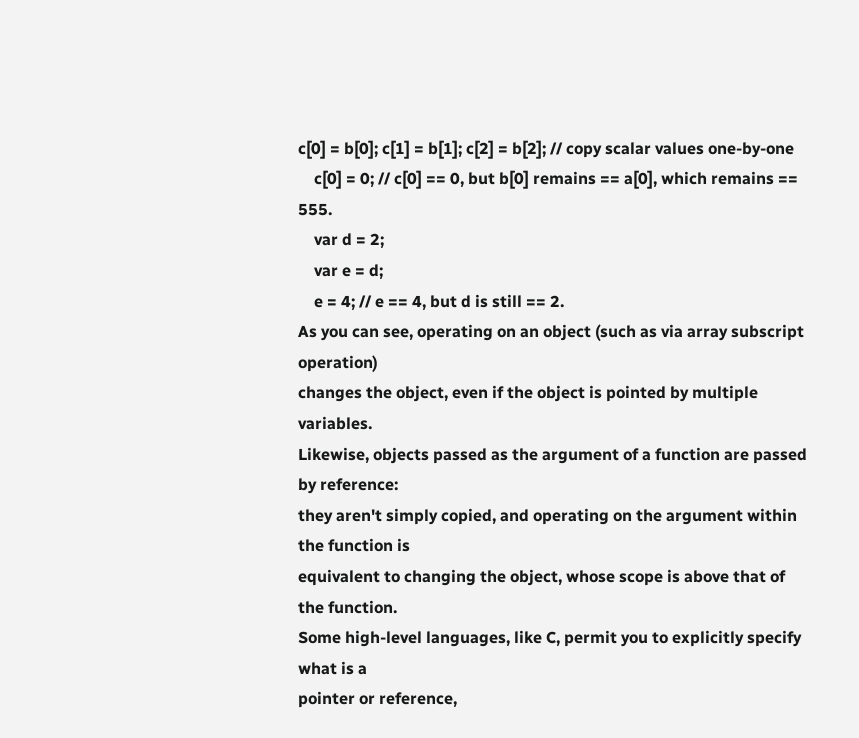c[0] = b[0]; c[1] = b[1]; c[2] = b[2]; // copy scalar values one-by-one
    c[0] = 0; // c[0] == 0, but b[0] remains == a[0], which remains == 555.
    var d = 2;
    var e = d;
    e = 4; // e == 4, but d is still == 2.
As you can see, operating on an object (such as via array subscript operation)
changes the object, even if the object is pointed by multiple variables.
Likewise, objects passed as the argument of a function are passed by reference:
they aren't simply copied, and operating on the argument within the function is
equivalent to changing the object, whose scope is above that of the function.
Some high-level languages, like C, permit you to explicitly specify what is a
pointer or reference,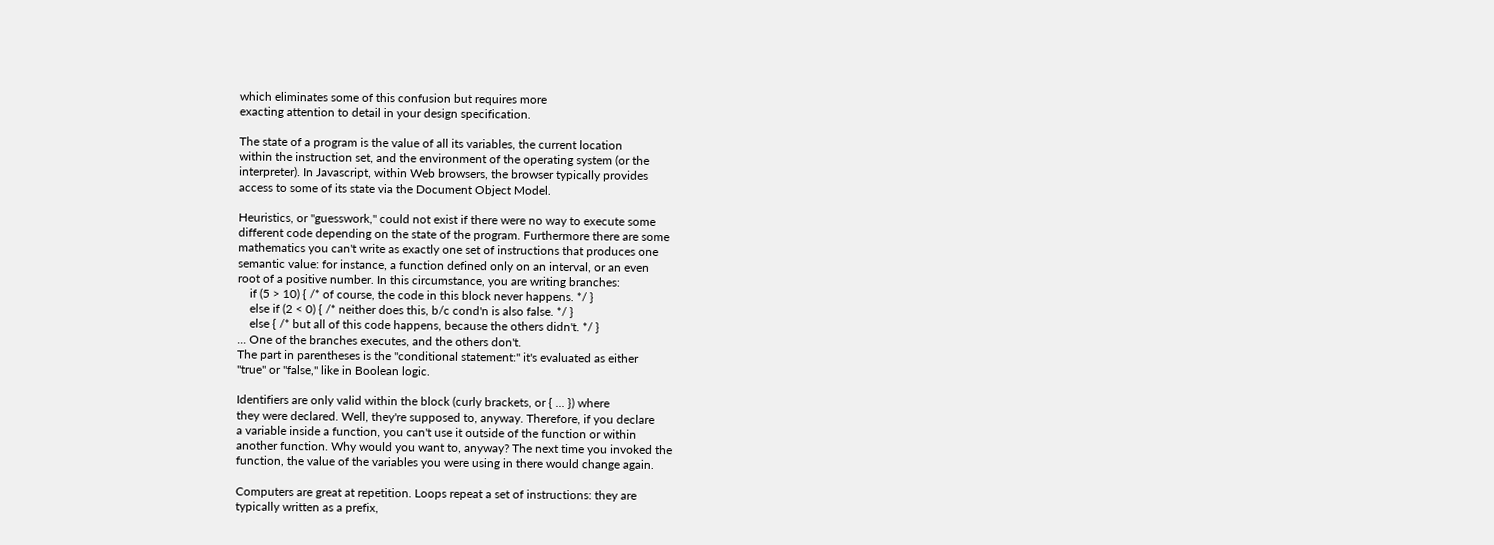which eliminates some of this confusion but requires more
exacting attention to detail in your design specification.

The state of a program is the value of all its variables, the current location
within the instruction set, and the environment of the operating system (or the
interpreter). In Javascript, within Web browsers, the browser typically provides
access to some of its state via the Document Object Model.

Heuristics, or "guesswork," could not exist if there were no way to execute some
different code depending on the state of the program. Furthermore there are some
mathematics you can't write as exactly one set of instructions that produces one
semantic value: for instance, a function defined only on an interval, or an even
root of a positive number. In this circumstance, you are writing branches:
    if (5 > 10) { /* of course, the code in this block never happens. */ }
    else if (2 < 0) { /* neither does this, b/c cond'n is also false. */ }
    else { /* but all of this code happens, because the others didn't. */ }
... One of the branches executes, and the others don't.
The part in parentheses is the "conditional statement:" it's evaluated as either
"true" or "false," like in Boolean logic.

Identifiers are only valid within the block (curly brackets, or { ... }) where
they were declared. Well, they're supposed to, anyway. Therefore, if you declare
a variable inside a function, you can't use it outside of the function or within
another function. Why would you want to, anyway? The next time you invoked the
function, the value of the variables you were using in there would change again.

Computers are great at repetition. Loops repeat a set of instructions: they are
typically written as a prefix,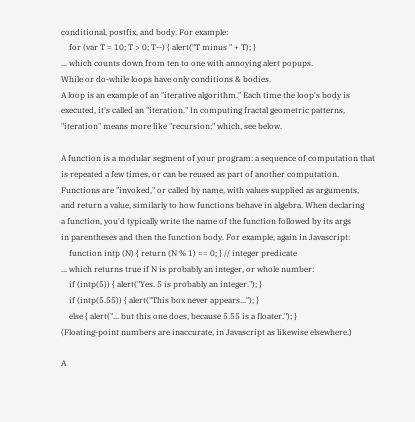conditional, postfix, and body. For example:
    for (var T = 10; T > 0; T--) { alert("T minus " + T); }
... which counts down from ten to one with annoying alert popups.
While or do-while loops have only conditions & bodies.
A loop is an example of an "iterative algorithm." Each time the loop's body is
executed, it's called an "iteration." In computing fractal geometric patterns,
"iteration" means more like "recursion:" which, see below.

A function is a modular segment of your program: a sequence of computation that
is repeated a few times, or can be reused as part of another computation.
Functions are "invoked," or called by name, with values supplied as arguments,
and return a value, similarly to how functions behave in algebra. When declaring
a function, you'd typically write the name of the function followed by its args
in parentheses and then the function body. For example, again in Javascript:
    function intp (N) { return (N % 1) == 0; } // integer predicate
... which returns true if N is probably an integer, or whole number:
    if (intp(5)) { alert("Yes. 5 is probably an integer."); }
    if (intp(5.55)) { alert("This box never appears..."); }
    else { alert("... but this one does, because 5.55 is a floater."); }
(Floating-point numbers are inaccurate, in Javascript as likewise elsewhere.)

A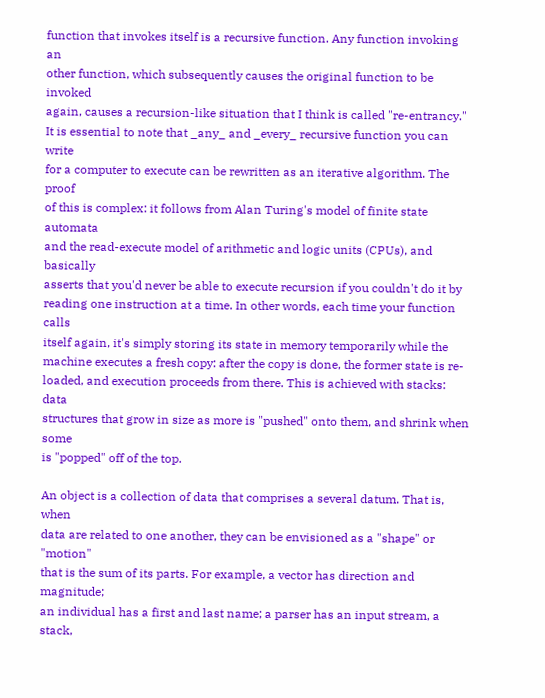function that invokes itself is a recursive function. Any function invoking an
other function, which subsequently causes the original function to be invoked
again, causes a recursion-like situation that I think is called "re-entrancy."
It is essential to note that _any_ and _every_ recursive function you can write
for a computer to execute can be rewritten as an iterative algorithm. The proof
of this is complex: it follows from Alan Turing's model of finite state automata
and the read-execute model of arithmetic and logic units (CPUs), and basically
asserts that you'd never be able to execute recursion if you couldn't do it by
reading one instruction at a time. In other words, each time your function calls
itself again, it's simply storing its state in memory temporarily while the
machine executes a fresh copy: after the copy is done, the former state is re-
loaded, and execution proceeds from there. This is achieved with stacks: data
structures that grow in size as more is "pushed" onto them, and shrink when some
is "popped" off of the top.

An object is a collection of data that comprises a several datum. That is, when
data are related to one another, they can be envisioned as a "shape" or "motion"
that is the sum of its parts. For example, a vector has direction and magnitude;
an individual has a first and last name; a parser has an input stream, a stack,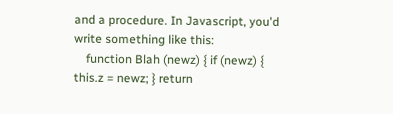and a procedure. In Javascript, you'd write something like this:
    function Blah (newz) { if (newz) { this.z = newz; } return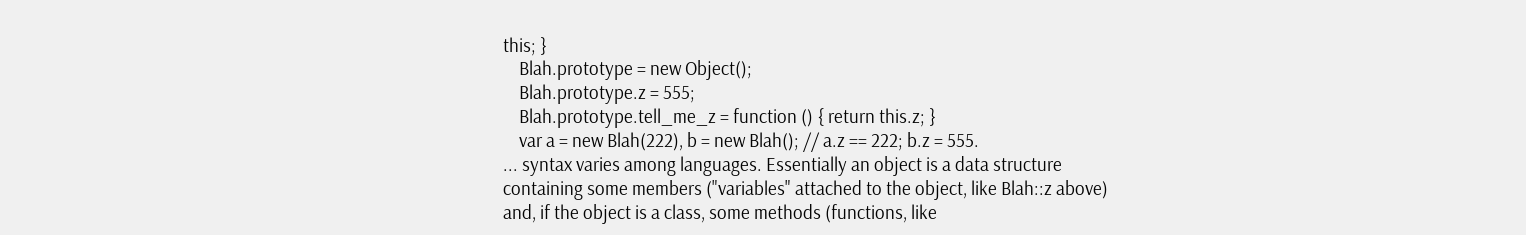this; }
    Blah.prototype = new Object();
    Blah.prototype.z = 555;
    Blah.prototype.tell_me_z = function () { return this.z; }
    var a = new Blah(222), b = new Blah(); // a.z == 222; b.z = 555.
... syntax varies among languages. Essentially an object is a data structure
containing some members ("variables" attached to the object, like Blah::z above)
and, if the object is a class, some methods (functions, like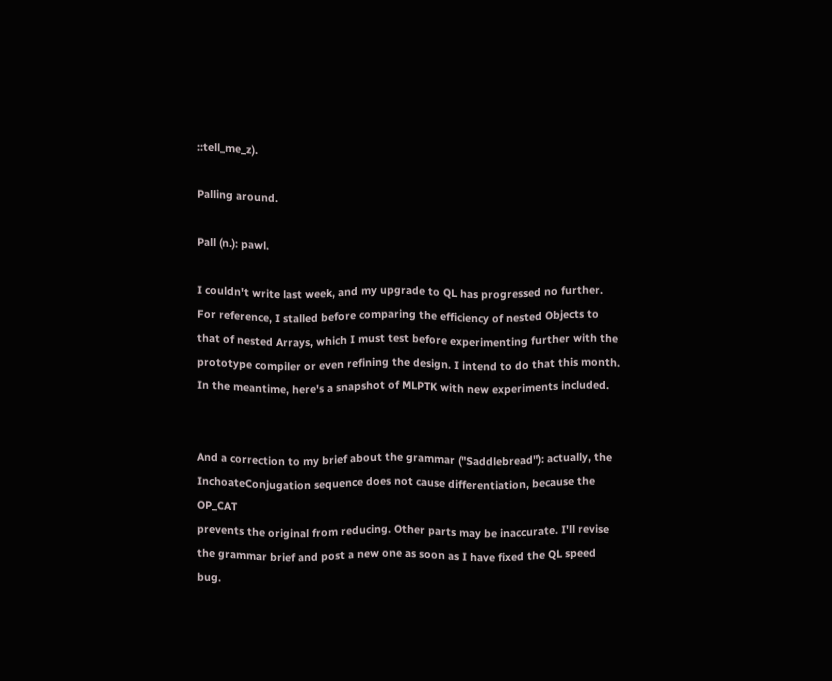::tell_me_z).

Palling around.

Pall (n.): pawl.

I couldn't write last week, and my upgrade to QL has progressed no further.
For reference, I stalled before comparing the efficiency of nested Objects to
that of nested Arrays, which I must test before experimenting further with the
prototype compiler or even refining the design. I intend to do that this month.
In the meantime, here's a snapshot of MLPTK with new experiments included.


And a correction to my brief about the grammar ("Saddlebread"): actually, the
InchoateConjugation sequence does not cause differentiation, because the OP_CAT
prevents the original from reducing. Other parts may be inaccurate. I'll revise
the grammar brief and post a new one as soon as I have fixed the QL speed bug.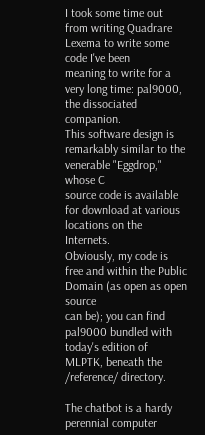I took some time out from writing Quadrare Lexema to write some code I've been
meaning to write for a very long time: pal9000, the dissociated companion.
This software design is remarkably similar to the venerable "Eggdrop," whose C
source code is available for download at various locations on the Internets.
Obviously, my code is free and within the Public Domain (as open as open source
can be); you can find pal9000 bundled with today's edition of MLPTK, beneath the
/reference/ directory.

The chatbot is a hardy perennial computer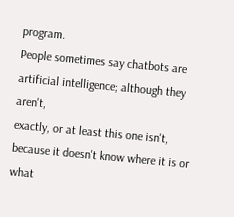program.
People sometimes say chatbots are artificial intelligence; although they aren't,
exactly, or at least this one isn't, because it doesn't know where it is or what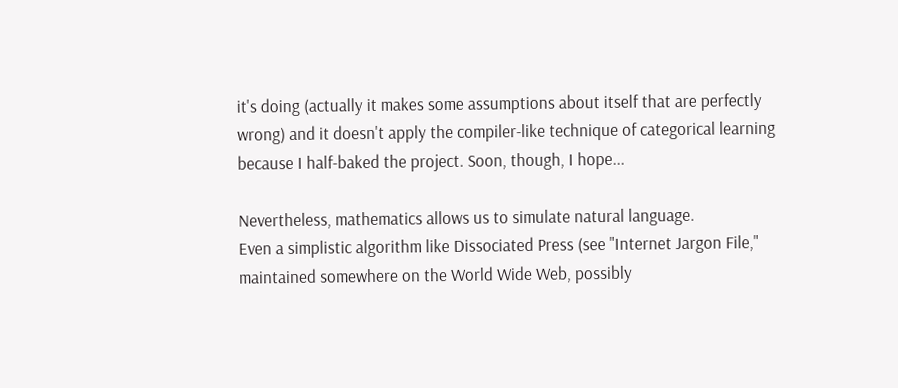it's doing (actually it makes some assumptions about itself that are perfectly
wrong) and it doesn't apply the compiler-like technique of categorical learning
because I half-baked the project. Soon, though, I hope...

Nevertheless, mathematics allows us to simulate natural language.
Even a simplistic algorithm like Dissociated Press (see "Internet Jargon File,"
maintained somewhere on the World Wide Web, possibly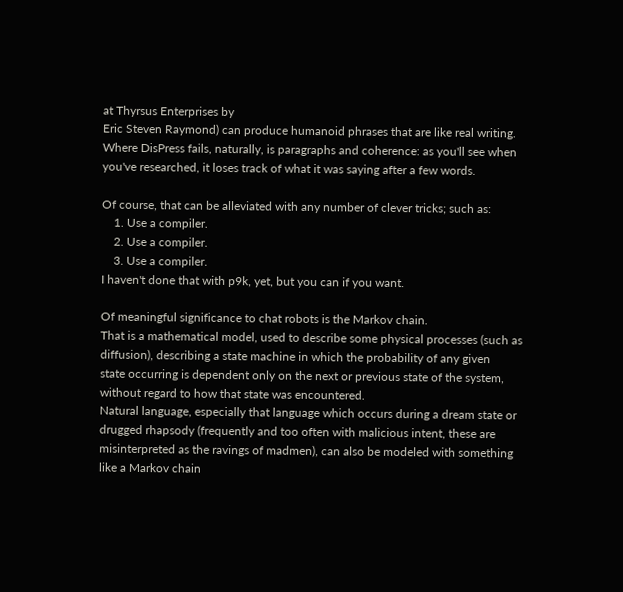at Thyrsus Enterprises by
Eric Steven Raymond) can produce humanoid phrases that are like real writing.
Where DisPress fails, naturally, is paragraphs and coherence: as you'll see when
you've researched, it loses track of what it was saying after a few words.

Of course, that can be alleviated with any number of clever tricks; such as:
    1. Use a compiler.
    2. Use a compiler.
    3. Use a compiler.
I haven't done that with p9k, yet, but you can if you want.

Of meaningful significance to chat robots is the Markov chain.
That is a mathematical model, used to describe some physical processes (such as
diffusion), describing a state machine in which the probability of any given
state occurring is dependent only on the next or previous state of the system,
without regard to how that state was encountered.
Natural language, especially that language which occurs during a dream state or
drugged rhapsody (frequently and too often with malicious intent, these are
misinterpreted as the ravings of madmen), can also be modeled with something
like a Markov chain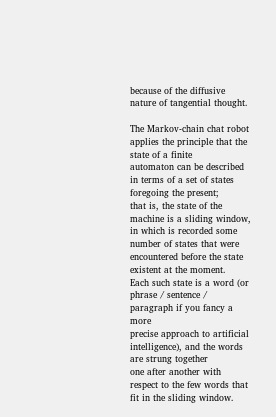because of the diffusive nature of tangential thought.

The Markov-chain chat robot applies the principle that the state of a finite
automaton can be described in terms of a set of states foregoing the present;
that is, the state of the machine is a sliding window, in which is recorded some
number of states that were encountered before the state existent at the moment.
Each such state is a word (or phrase / sentence / paragraph if you fancy a more
precise approach to artificial intelligence), and the words are strung together
one after another with respect to the few words that fit in the sliding window.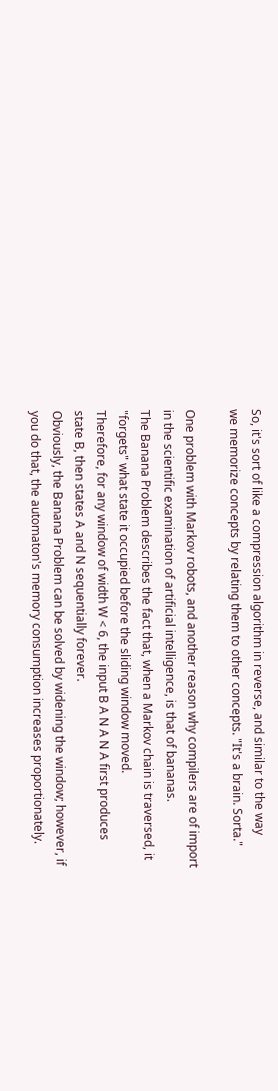So, it's sort of like a compression algorithm in reverse, and similar to the way
we memorize concepts by relating them to other concepts. "It's a brain. Sorta."

One problem with Markov robots, and another reason why compilers are of import
in the scientific examination of artificial intelligence, is that of bananas.
The Banana Problem describes the fact that, when a Markov chain is traversed, it
"forgets" what state it occupied before the sliding window moved.
Therefore, for any window of width W < 6, the input B A N A N A first produces
state B, then states A and N sequentially forever.
Obviously, the Banana Problem can be solved by widening the window; however, if
you do that, the automaton's memory consumption increases proportionately.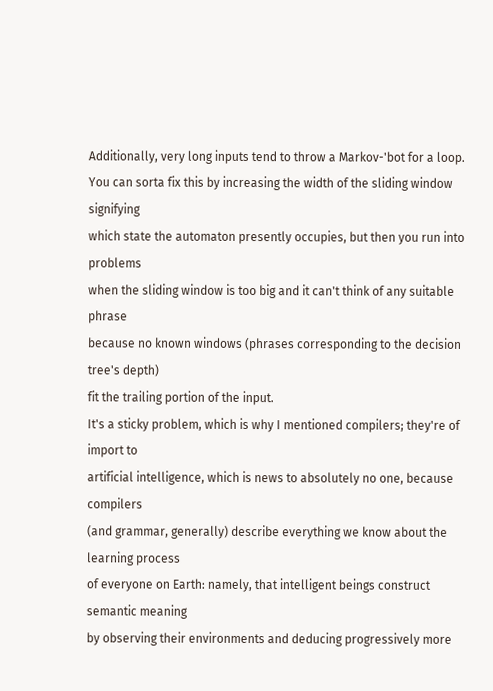Additionally, very long inputs tend to throw a Markov-'bot for a loop.
You can sorta fix this by increasing the width of the sliding window signifying
which state the automaton presently occupies, but then you run into problems
when the sliding window is too big and it can't think of any suitable phrase
because no known windows (phrases corresponding to the decision tree's depth)
fit the trailing portion of the input.
It's a sticky problem, which is why I mentioned compilers; they're of import to
artificial intelligence, which is news to absolutely no one, because compilers
(and grammar, generally) describe everything we know about the learning process
of everyone on Earth: namely, that intelligent beings construct semantic meaning
by observing their environments and deducing progressively more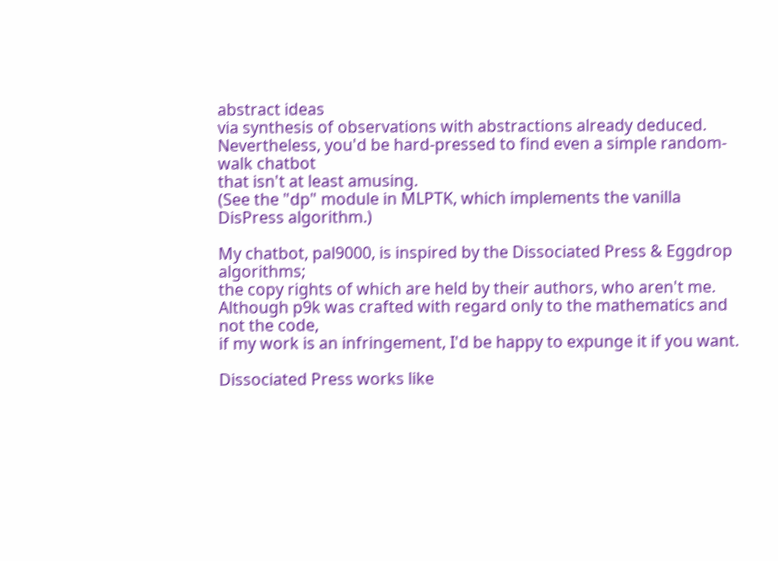abstract ideas
via synthesis of observations with abstractions already deduced.
Nevertheless, you'd be hard-pressed to find even a simple random-walk chatbot
that isn't at least amusing.
(See the "dp" module in MLPTK, which implements the vanilla DisPress algorithm.)

My chatbot, pal9000, is inspired by the Dissociated Press & Eggdrop algorithms;
the copy rights of which are held by their authors, who aren't me.
Although p9k was crafted with regard only to the mathematics and not the code,
if my work is an infringement, I'd be happy to expunge it if you want.

Dissociated Press works like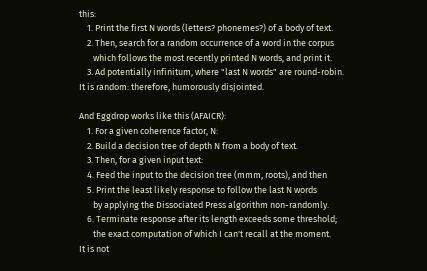this:
    1. Print the first N words (letters? phonemes?) of a body of text.
    2. Then, search for a random occurrence of a word in the corpus
       which follows the most recently printed N words, and print it.
    3. Ad potentially infinitum, where "last N words" are round-robin.
It is random: therefore, humorously disjointed.

And Eggdrop works like this (AFAICR):
    1. For a given coherence factor, N:
    2. Build a decision tree of depth N from a body of text.
    3. Then, for a given input text:
    4. Feed the input to the decision tree (mmm, roots), and then
    5. Print the least likely response to follow the last N words
       by applying the Dissociated Press algorithm non-randomly.
    6. Terminate response after its length exceeds some threshold;
       the exact computation of which I can't recall at the moment.
It is not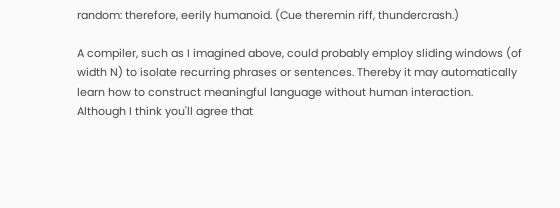random: therefore, eerily humanoid. (Cue theremin riff, thundercrash.)

A compiler, such as I imagined above, could probably employ sliding windows (of
width N) to isolate recurring phrases or sentences. Thereby it may automatically
learn how to construct meaningful language without human interaction.
Although I think you'll agree that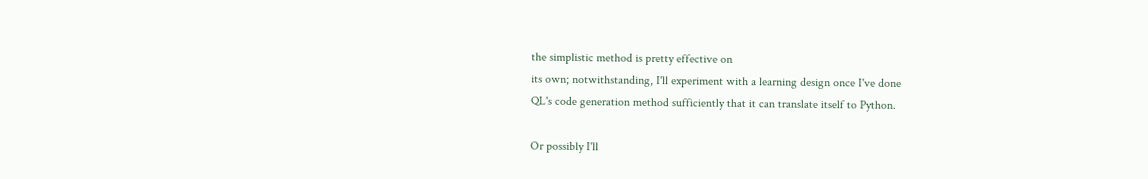the simplistic method is pretty effective on
its own; notwithstanding, I'll experiment with a learning design once I've done
QL's code generation method sufficiently that it can translate itself to Python.

Or possibly I'll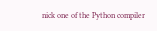nick one of the Python compiler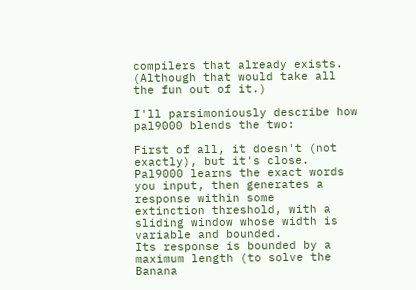compilers that already exists.
(Although that would take all the fun out of it.)

I'll parsimoniously describe how pal9000 blends the two:

First of all, it doesn't (not exactly), but it's close.
Pal9000 learns the exact words you input, then generates a response within some
extinction threshold, with a sliding window whose width is variable and bounded.
Its response is bounded by a maximum length (to solve the Banana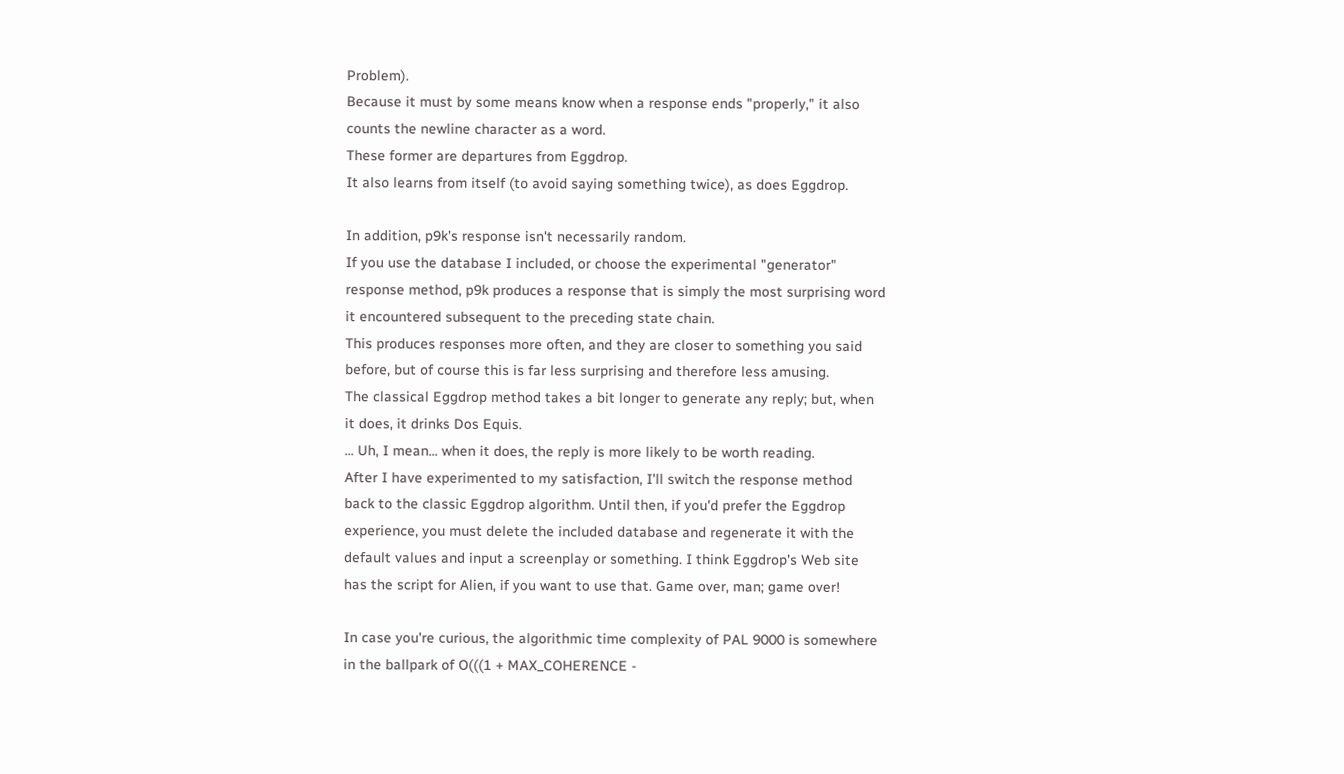Problem).
Because it must by some means know when a response ends "properly," it also
counts the newline character as a word.
These former are departures from Eggdrop.
It also learns from itself (to avoid saying something twice), as does Eggdrop.

In addition, p9k's response isn't necessarily random.
If you use the database I included, or choose the experimental "generator"
response method, p9k produces a response that is simply the most surprising word
it encountered subsequent to the preceding state chain.
This produces responses more often, and they are closer to something you said
before, but of course this is far less surprising and therefore less amusing.
The classical Eggdrop method takes a bit longer to generate any reply; but, when
it does, it drinks Dos Equis.
... Uh, I mean... when it does, the reply is more likely to be worth reading.
After I have experimented to my satisfaction, I'll switch the response method
back to the classic Eggdrop algorithm. Until then, if you'd prefer the Eggdrop
experience, you must delete the included database and regenerate it with the
default values and input a screenplay or something. I think Eggdrop's Web site
has the script for Alien, if you want to use that. Game over, man; game over!

In case you're curious, the algorithmic time complexity of PAL 9000 is somewhere
in the ballpark of O(((1 + MAX_COHERENCE -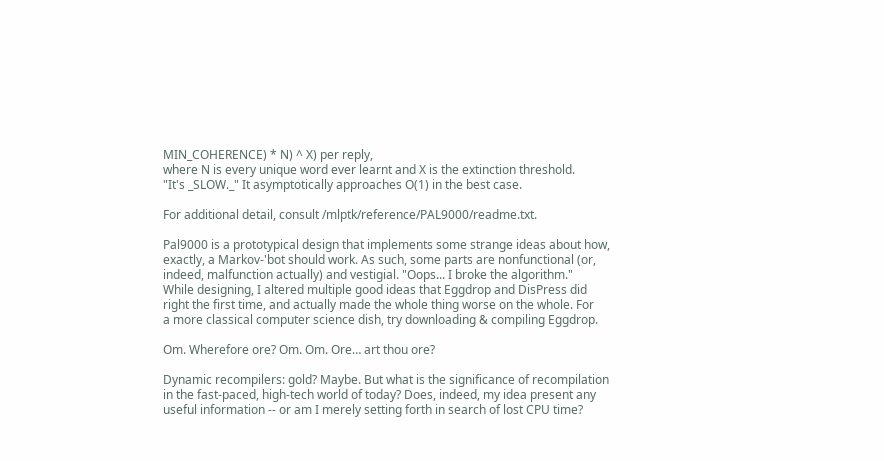MIN_COHERENCE) * N) ^ X) per reply,
where N is every unique word ever learnt and X is the extinction threshold.
"It's _SLOW._" It asymptotically approaches O(1) in the best case.

For additional detail, consult /mlptk/reference/PAL9000/readme.txt.

Pal9000 is a prototypical design that implements some strange ideas about how,
exactly, a Markov-'bot should work. As such, some parts are nonfunctional (or,
indeed, malfunction actually) and vestigial. "Oops... I broke the algorithm."
While designing, I altered multiple good ideas that Eggdrop and DisPress did
right the first time, and actually made the whole thing worse on the whole. For
a more classical computer science dish, try downloading & compiling Eggdrop.

Om. Wherefore ore? Om. Om. Ore… art thou ore?

Dynamic recompilers: gold? Maybe. But what is the significance of recompilation
in the fast-paced, high-tech world of today? Does, indeed, my idea present any
useful information -- or am I merely setting forth in search of lost CPU time?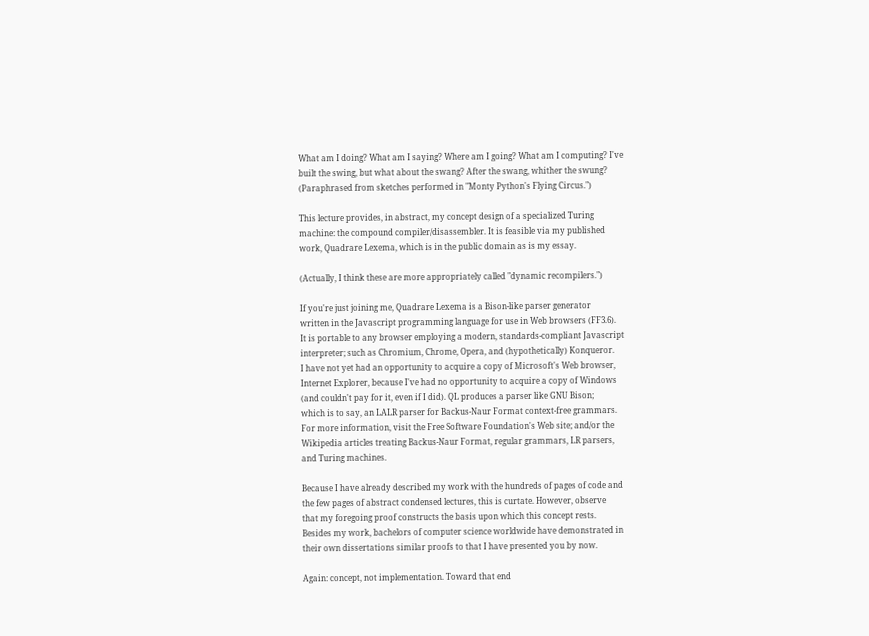What am I doing? What am I saying? Where am I going? What am I computing? I've
built the swing, but what about the swang? After the swang, whither the swung?
(Paraphrased from sketches performed in "Monty Python's Flying Circus.")

This lecture provides, in abstract, my concept design of a specialized Turing
machine: the compound compiler/disassembler. It is feasible via my published
work, Quadrare Lexema, which is in the public domain as is my essay.

(Actually, I think these are more appropriately called "dynamic recompilers.")

If you're just joining me, Quadrare Lexema is a Bison-like parser generator
written in the Javascript programming language for use in Web browsers (FF3.6).
It is portable to any browser employing a modern, standards-compliant Javascript
interpreter; such as Chromium, Chrome, Opera, and (hypothetically) Konqueror.
I have not yet had an opportunity to acquire a copy of Microsoft's Web browser,
Internet Explorer, because I've had no opportunity to acquire a copy of Windows
(and couldn't pay for it, even if I did). QL produces a parser like GNU Bison;
which is to say, an LALR parser for Backus-Naur Format context-free grammars.
For more information, visit the Free Software Foundation's Web site; and/or the
Wikipedia articles treating Backus-Naur Format, regular grammars, LR parsers,
and Turing machines.

Because I have already described my work with the hundreds of pages of code and
the few pages of abstract condensed lectures, this is curtate. However, observe
that my foregoing proof constructs the basis upon which this concept rests.
Besides my work, bachelors of computer science worldwide have demonstrated in
their own dissertations similar proofs to that I have presented you by now.

Again: concept, not implementation. Toward that end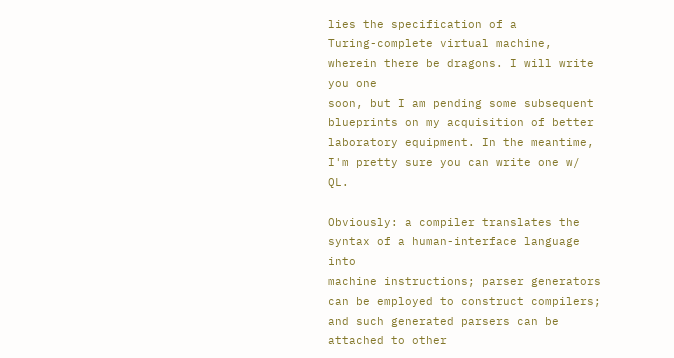lies the specification of a
Turing-complete virtual machine, wherein there be dragons. I will write you one
soon, but I am pending some subsequent blueprints on my acquisition of better
laboratory equipment. In the meantime, I'm pretty sure you can write one w/ QL.

Obviously: a compiler translates the syntax of a human-interface language into
machine instructions; parser generators can be employed to construct compilers;
and such generated parsers can be attached to other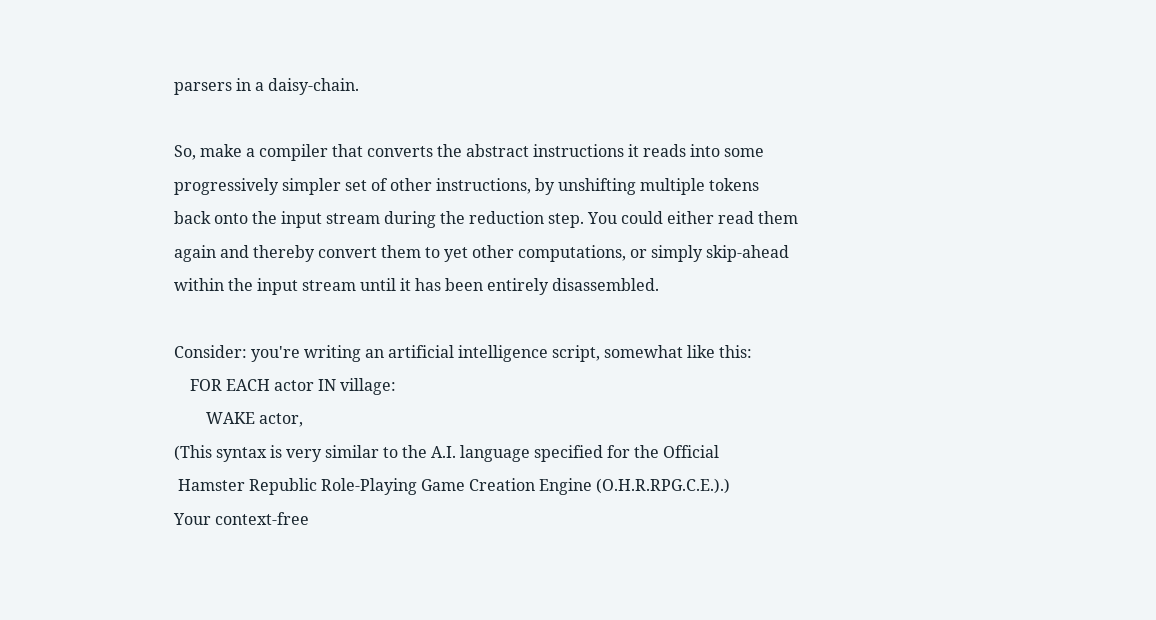parsers in a daisy-chain.

So, make a compiler that converts the abstract instructions it reads into some
progressively simpler set of other instructions, by unshifting multiple tokens
back onto the input stream during the reduction step. You could either read them
again and thereby convert them to yet other computations, or simply skip-ahead
within the input stream until it has been entirely disassembled.

Consider: you're writing an artificial intelligence script, somewhat like this:
    FOR EACH actor IN village:
        WAKE actor,
(This syntax is very similar to the A.I. language specified for the Official
 Hamster Republic Role-Playing Game Creation Engine (O.H.R.RPG.C.E.).)
Your context-free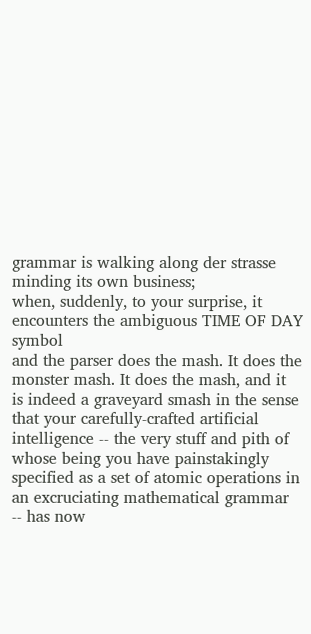grammar is walking along der strasse minding its own business;
when, suddenly, to your surprise, it encounters the ambiguous TIME OF DAY symbol
and the parser does the mash. It does the monster mash. It does the mash, and it
is indeed a graveyard smash in the sense that your carefully-crafted artificial
intelligence -- the very stuff and pith of whose being you have painstakingly
specified as a set of atomic operations in an excruciating mathematical grammar
-- has now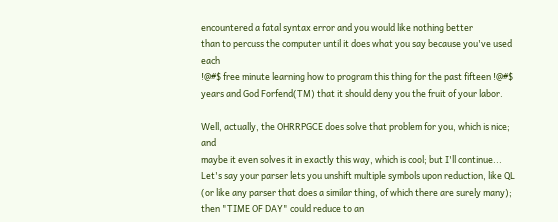encountered a fatal syntax error and you would like nothing better
than to percuss the computer until it does what you say because you've used each
!@#$ free minute learning how to program this thing for the past fifteen !@#$
years and God Forfend(TM) that it should deny you the fruit of your labor.

Well, actually, the OHRRPGCE does solve that problem for you, which is nice; and
maybe it even solves it in exactly this way, which is cool; but I'll continue...
Let's say your parser lets you unshift multiple symbols upon reduction, like QL
(or like any parser that does a similar thing, of which there are surely many);
then "TIME OF DAY" could reduce to an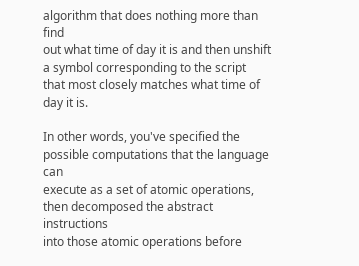algorithm that does nothing more than find
out what time of day it is and then unshift a symbol corresponding to the script
that most closely matches what time of day it is.

In other words, you've specified the possible computations that the language can
execute as a set of atomic operations, then decomposed the abstract instructions
into those atomic operations before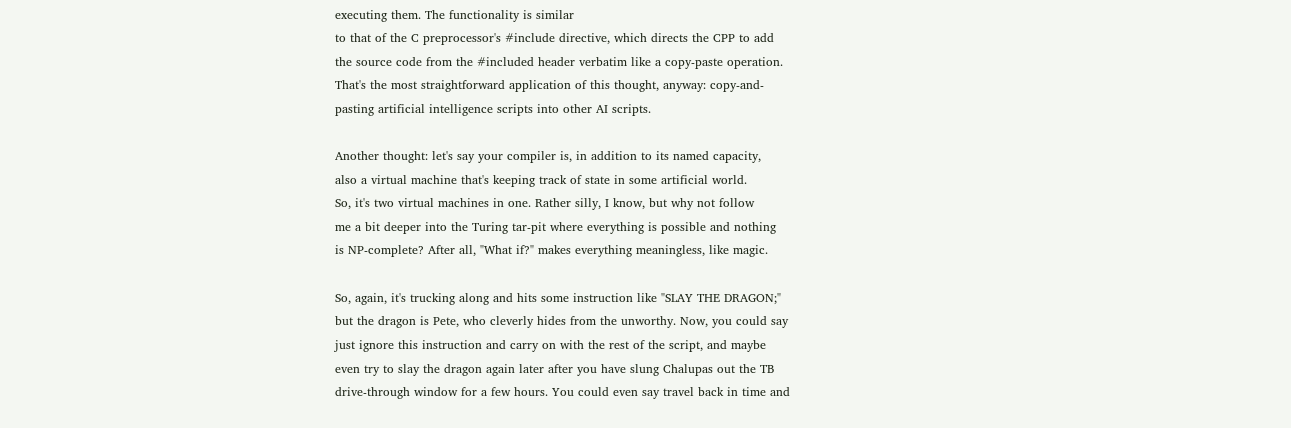executing them. The functionality is similar
to that of the C preprocessor's #include directive, which directs the CPP to add
the source code from the #included header verbatim like a copy-paste operation.
That's the most straightforward application of this thought, anyway: copy-and-
pasting artificial intelligence scripts into other AI scripts.

Another thought: let's say your compiler is, in addition to its named capacity,
also a virtual machine that's keeping track of state in some artificial world.
So, it's two virtual machines in one. Rather silly, I know, but why not follow
me a bit deeper into the Turing tar-pit where everything is possible and nothing
is NP-complete? After all, "What if?" makes everything meaningless, like magic.

So, again, it's trucking along and hits some instruction like "SLAY THE DRAGON;"
but the dragon is Pete, who cleverly hides from the unworthy. Now, you could say
just ignore this instruction and carry on with the rest of the script, and maybe
even try to slay the dragon again later after you have slung Chalupas out the TB
drive-through window for a few hours. You could even say travel back in time and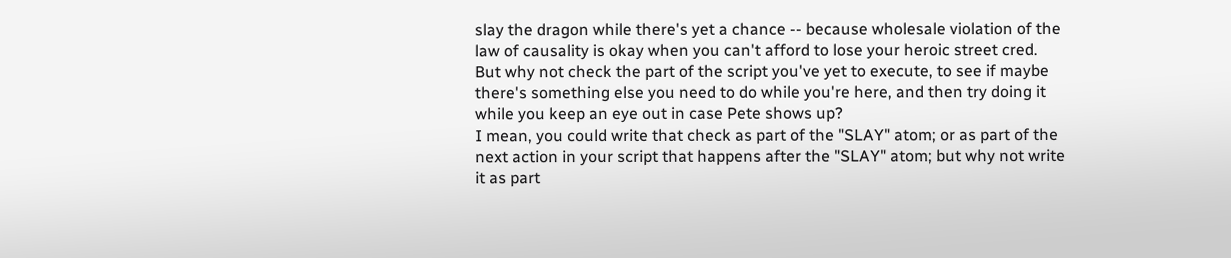slay the dragon while there's yet a chance -- because wholesale violation of the
law of causality is okay when you can't afford to lose your heroic street cred.
But why not check the part of the script you've yet to execute, to see if maybe
there's something else you need to do while you're here, and then try doing it
while you keep an eye out in case Pete shows up?
I mean, you could write that check as part of the "SLAY" atom; or as part of the
next action in your script that happens after the "SLAY" atom; but why not write
it as part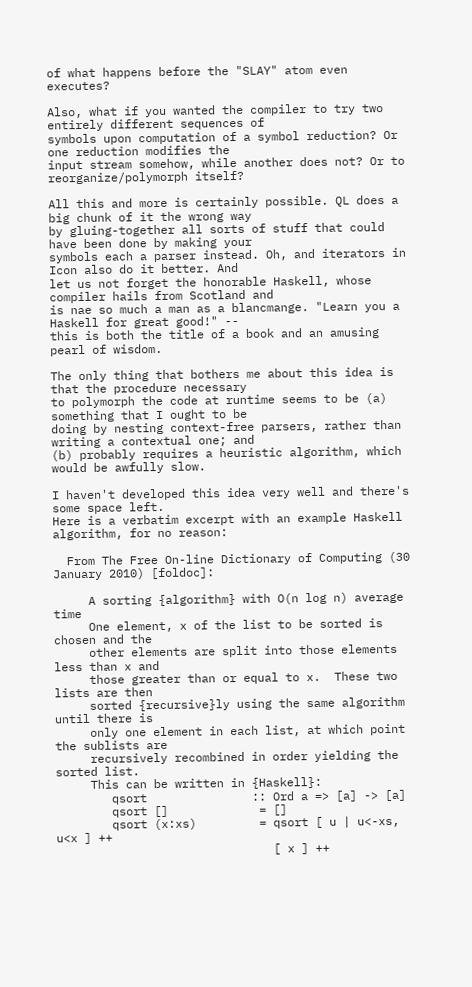of what happens before the "SLAY" atom even executes?

Also, what if you wanted the compiler to try two entirely different sequences of
symbols upon computation of a symbol reduction? Or one reduction modifies the
input stream somehow, while another does not? Or to reorganize/polymorph itself?

All this and more is certainly possible. QL does a big chunk of it the wrong way
by gluing-together all sorts of stuff that could have been done by making your
symbols each a parser instead. Oh, and iterators in Icon also do it better. And
let us not forget the honorable Haskell, whose compiler hails from Scotland and
is nae so much a man as a blancmange. "Learn you a Haskell for great good!" --
this is both the title of a book and an amusing pearl of wisdom.

The only thing that bothers me about this idea is that the procedure necessary
to polymorph the code at runtime seems to be (a) something that I ought to be
doing by nesting context-free parsers, rather than writing a contextual one; and
(b) probably requires a heuristic algorithm, which would be awfully slow.

I haven't developed this idea very well and there's some space left.
Here is a verbatim excerpt with an example Haskell algorithm, for no reason:

  From The Free On-line Dictionary of Computing (30 January 2010) [foldoc]:

     A sorting {algorithm} with O(n log n) average time
     One element, x of the list to be sorted is chosen and the
     other elements are split into those elements less than x and
     those greater than or equal to x.  These two lists are then
     sorted {recursive}ly using the same algorithm until there is
     only one element in each list, at which point the sublists are
     recursively recombined in order yielding the sorted list.
     This can be written in {Haskell}:
        qsort               :: Ord a => [a] -> [a]
        qsort []             = []
        qsort (x:xs)         = qsort [ u | u<-xs, u<x ] ++
                               [ x ] ++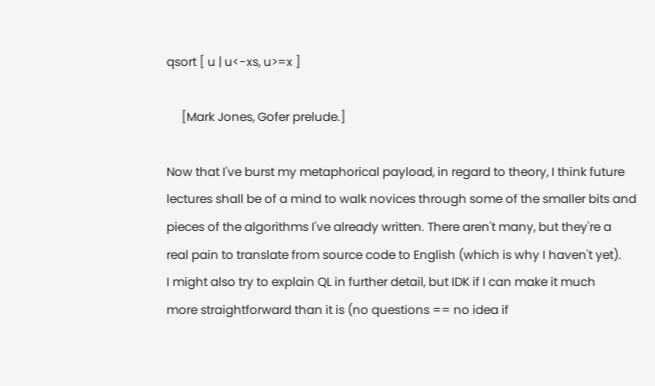qsort [ u | u<-xs, u>=x ]

     [Mark Jones, Gofer prelude.]

Now that I've burst my metaphorical payload, in regard to theory, I think future
lectures shall be of a mind to walk novices through some of the smaller bits and
pieces of the algorithms I've already written. There aren't many, but they're a
real pain to translate from source code to English (which is why I haven't yet).
I might also try to explain QL in further detail, but IDK if I can make it much
more straightforward than it is (no questions == no idea if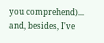you comprehend)...
and, besides, I've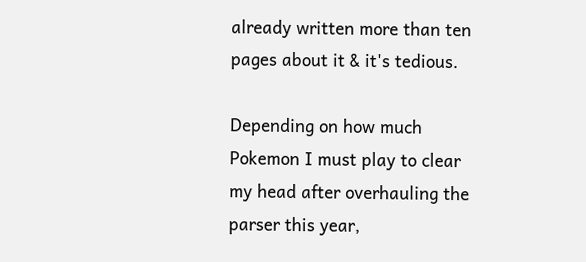already written more than ten pages about it & it's tedious.

Depending on how much Pokemon I must play to clear my head after overhauling the
parser this year,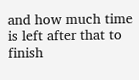and how much time is left after that to finish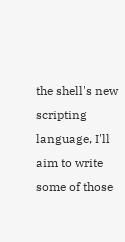the shell's new
scripting language, I'll aim to write some of those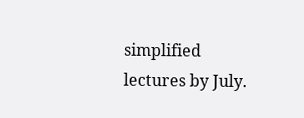simplified lectures by July.